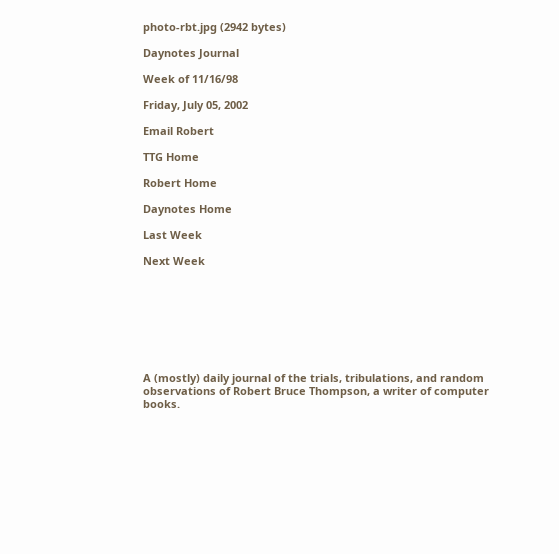photo-rbt.jpg (2942 bytes)

Daynotes Journal

Week of 11/16/98

Friday, July 05, 2002

Email Robert

TTG Home

Robert Home

Daynotes Home

Last Week

Next Week








A (mostly) daily journal of the trials, tribulations, and random observations of Robert Bruce Thompson, a writer of computer books.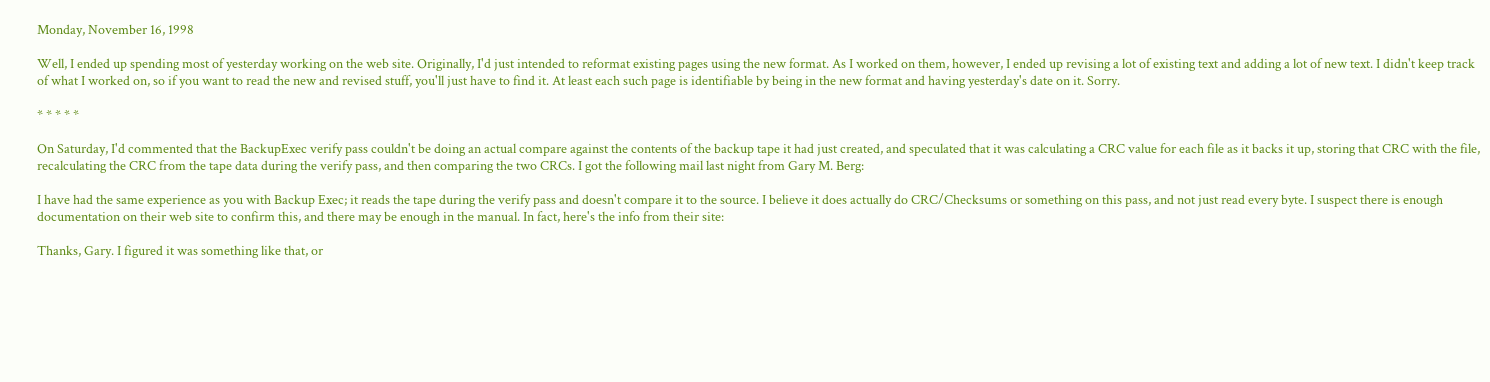Monday, November 16, 1998

Well, I ended up spending most of yesterday working on the web site. Originally, I'd just intended to reformat existing pages using the new format. As I worked on them, however, I ended up revising a lot of existing text and adding a lot of new text. I didn't keep track of what I worked on, so if you want to read the new and revised stuff, you'll just have to find it. At least each such page is identifiable by being in the new format and having yesterday's date on it. Sorry.

* * * * *

On Saturday, I'd commented that the BackupExec verify pass couldn't be doing an actual compare against the contents of the backup tape it had just created, and speculated that it was calculating a CRC value for each file as it backs it up, storing that CRC with the file, recalculating the CRC from the tape data during the verify pass, and then comparing the two CRCs. I got the following mail last night from Gary M. Berg:

I have had the same experience as you with Backup Exec; it reads the tape during the verify pass and doesn't compare it to the source. I believe it does actually do CRC/Checksums or something on this pass, and not just read every byte. I suspect there is enough documentation on their web site to confirm this, and there may be enough in the manual. In fact, here's the info from their site:

Thanks, Gary. I figured it was something like that, or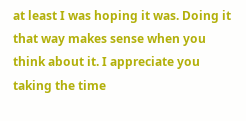at least I was hoping it was. Doing it that way makes sense when you think about it. I appreciate you taking the time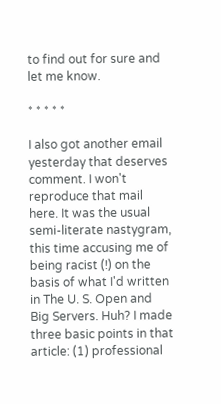to find out for sure and let me know.

* * * * *

I also got another email yesterday that deserves comment. I won't reproduce that mail here. It was the usual semi-literate nastygram, this time accusing me of being racist (!) on the basis of what I'd written in The U. S. Open and Big Servers. Huh? I made three basic points in that article: (1) professional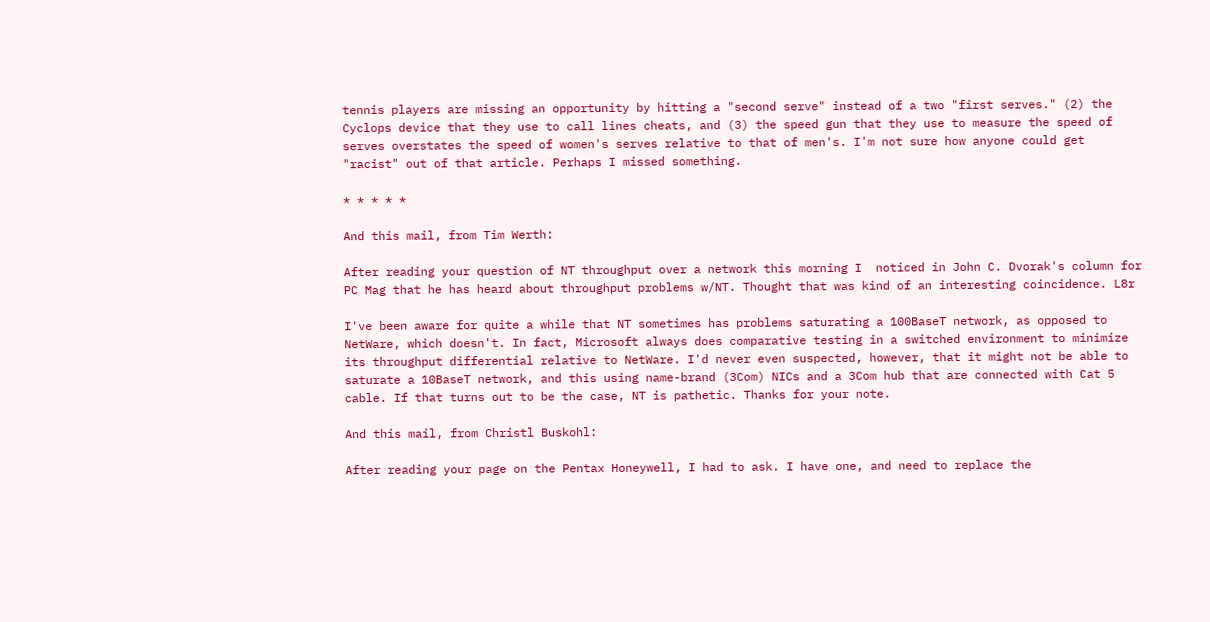tennis players are missing an opportunity by hitting a "second serve" instead of a two "first serves." (2) the Cyclops device that they use to call lines cheats, and (3) the speed gun that they use to measure the speed of serves overstates the speed of women's serves relative to that of men's. I'm not sure how anyone could get "racist" out of that article. Perhaps I missed something.

* * * * *

And this mail, from Tim Werth:

After reading your question of NT throughput over a network this morning I  noticed in John C. Dvorak's column for PC Mag that he has heard about throughput problems w/NT. Thought that was kind of an interesting coincidence. L8r

I've been aware for quite a while that NT sometimes has problems saturating a 100BaseT network, as opposed to NetWare, which doesn't. In fact, Microsoft always does comparative testing in a switched environment to minimize its throughput differential relative to NetWare. I'd never even suspected, however, that it might not be able to saturate a 10BaseT network, and this using name-brand (3Com) NICs and a 3Com hub that are connected with Cat 5 cable. If that turns out to be the case, NT is pathetic. Thanks for your note.

And this mail, from Christl Buskohl:

After reading your page on the Pentax Honeywell, I had to ask. I have one, and need to replace the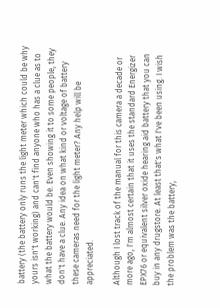battery (the battery only runs the light meter which could be why yours isn't working) and can't find anyone who has a clue as to what the battery would be. Even showing it to some people, they don't have a clue. Any idea on what kind or voltage of battery these cameras need for the light meter? Any help will be appreciated.

Although I lost track of the manual for this camera a decade or more ago, I'm almost certain that it uses the standard Energizer EPX76 or equivalent silver oxide hearing aid battery that you can buy in any drugstore. At least that's what I've been using. I wish the problem was the battery,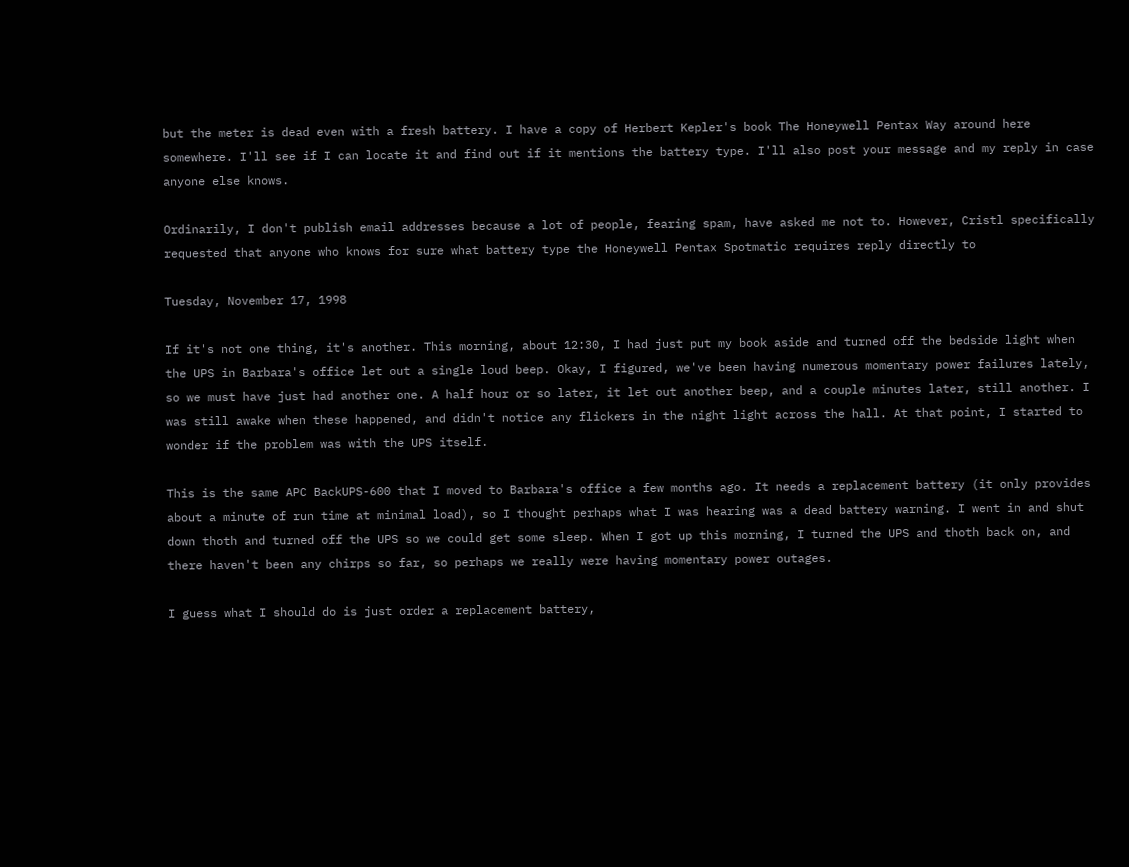but the meter is dead even with a fresh battery. I have a copy of Herbert Kepler's book The Honeywell Pentax Way around here somewhere. I'll see if I can locate it and find out if it mentions the battery type. I'll also post your message and my reply in case anyone else knows.

Ordinarily, I don't publish email addresses because a lot of people, fearing spam, have asked me not to. However, Cristl specifically requested that anyone who knows for sure what battery type the Honeywell Pentax Spotmatic requires reply directly to

Tuesday, November 17, 1998

If it's not one thing, it's another. This morning, about 12:30, I had just put my book aside and turned off the bedside light when the UPS in Barbara's office let out a single loud beep. Okay, I figured, we've been having numerous momentary power failures lately, so we must have just had another one. A half hour or so later, it let out another beep, and a couple minutes later, still another. I was still awake when these happened, and didn't notice any flickers in the night light across the hall. At that point, I started to wonder if the problem was with the UPS itself.

This is the same APC BackUPS-600 that I moved to Barbara's office a few months ago. It needs a replacement battery (it only provides about a minute of run time at minimal load), so I thought perhaps what I was hearing was a dead battery warning. I went in and shut down thoth and turned off the UPS so we could get some sleep. When I got up this morning, I turned the UPS and thoth back on, and there haven't been any chirps so far, so perhaps we really were having momentary power outages.

I guess what I should do is just order a replacement battery,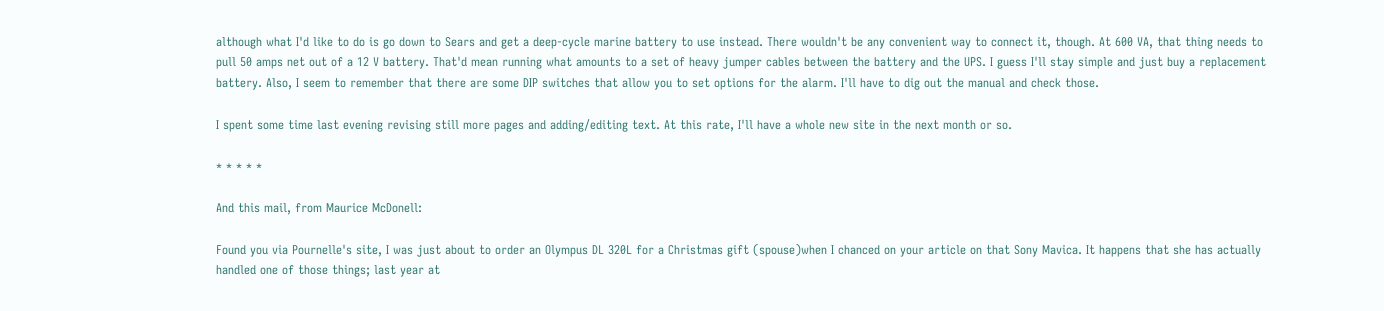although what I'd like to do is go down to Sears and get a deep-cycle marine battery to use instead. There wouldn't be any convenient way to connect it, though. At 600 VA, that thing needs to pull 50 amps net out of a 12 V battery. That'd mean running what amounts to a set of heavy jumper cables between the battery and the UPS. I guess I'll stay simple and just buy a replacement battery. Also, I seem to remember that there are some DIP switches that allow you to set options for the alarm. I'll have to dig out the manual and check those.

I spent some time last evening revising still more pages and adding/editing text. At this rate, I'll have a whole new site in the next month or so.

* * * * *

And this mail, from Maurice McDonell:

Found you via Pournelle's site, I was just about to order an Olympus DL 320L for a Christmas gift (spouse)when I chanced on your article on that Sony Mavica. It happens that she has actually handled one of those things; last year at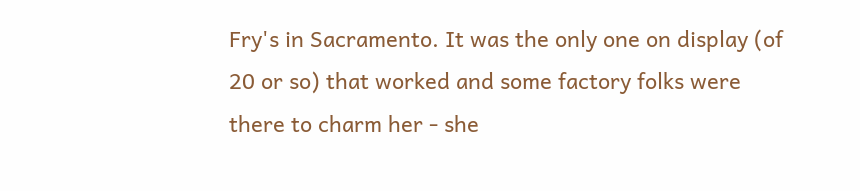Fry's in Sacramento. It was the only one on display (of 20 or so) that worked and some factory folks were there to charm her - she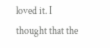loved it. I thought that the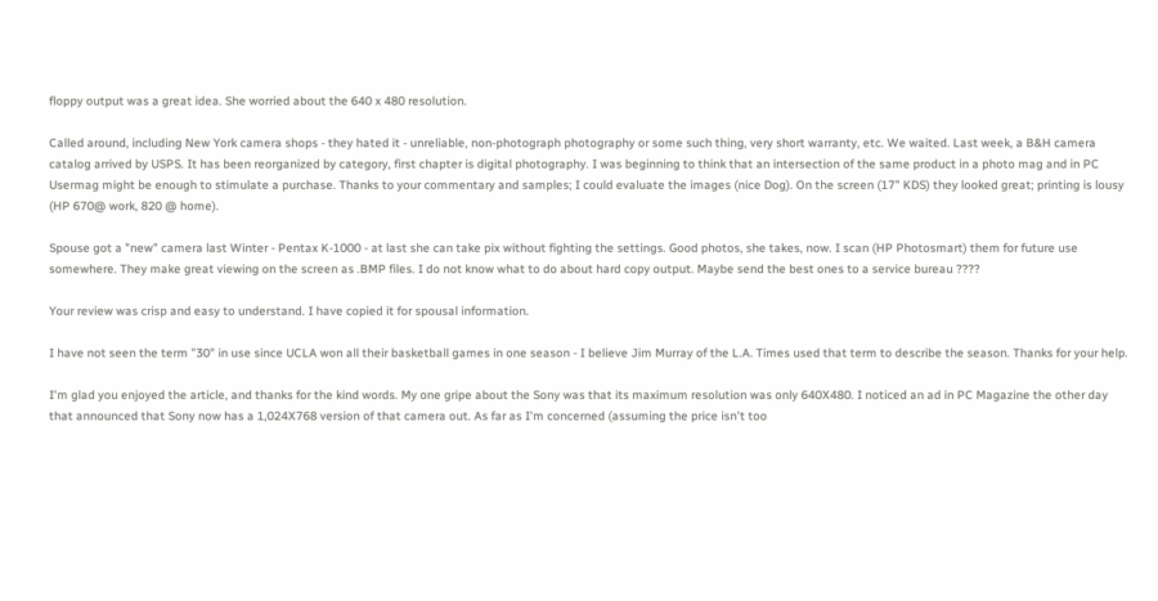floppy output was a great idea. She worried about the 640 x 480 resolution.

Called around, including New York camera shops - they hated it - unreliable, non-photograph photography or some such thing, very short warranty, etc. We waited. Last week, a B&H camera catalog arrived by USPS. It has been reorganized by category, first chapter is digital photography. I was beginning to think that an intersection of the same product in a photo mag and in PC Usermag might be enough to stimulate a purchase. Thanks to your commentary and samples; I could evaluate the images (nice Dog). On the screen (17" KDS) they looked great; printing is lousy (HP 670@ work, 820 @ home).

Spouse got a "new" camera last Winter - Pentax K-1000 - at last she can take pix without fighting the settings. Good photos, she takes, now. I scan (HP Photosmart) them for future use somewhere. They make great viewing on the screen as .BMP files. I do not know what to do about hard copy output. Maybe send the best ones to a service bureau ????

Your review was crisp and easy to understand. I have copied it for spousal information.

I have not seen the term "30" in use since UCLA won all their basketball games in one season - I believe Jim Murray of the L.A. Times used that term to describe the season. Thanks for your help.

I'm glad you enjoyed the article, and thanks for the kind words. My one gripe about the Sony was that its maximum resolution was only 640X480. I noticed an ad in PC Magazine the other day that announced that Sony now has a 1,024X768 version of that camera out. As far as I'm concerned (assuming the price isn't too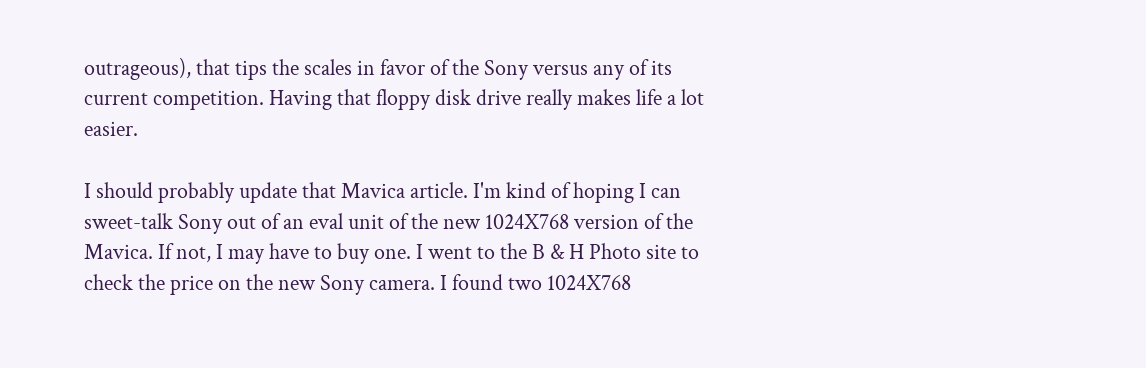outrageous), that tips the scales in favor of the Sony versus any of its current competition. Having that floppy disk drive really makes life a lot easier.

I should probably update that Mavica article. I'm kind of hoping I can sweet-talk Sony out of an eval unit of the new 1024X768 version of the Mavica. If not, I may have to buy one. I went to the B & H Photo site to check the price on the new Sony camera. I found two 1024X768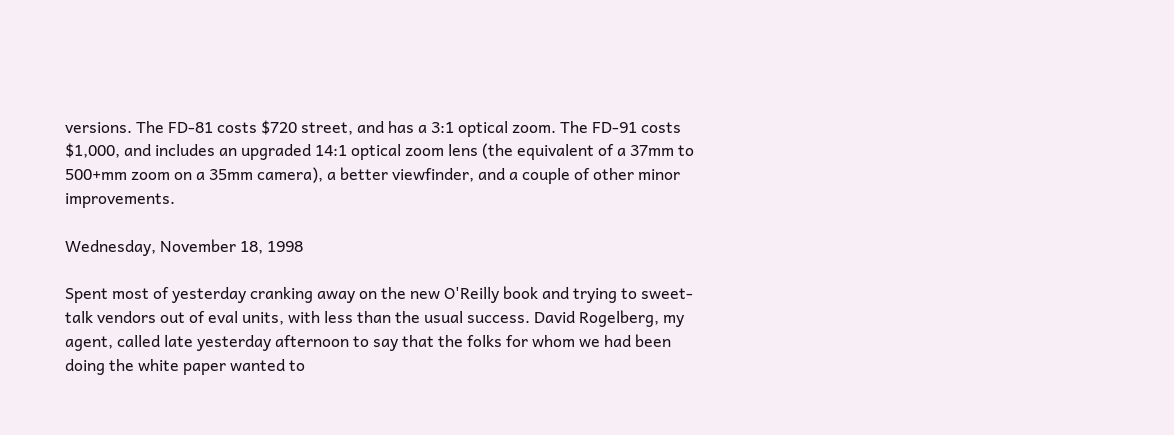versions. The FD-81 costs $720 street, and has a 3:1 optical zoom. The FD-91 costs $1,000, and includes an upgraded 14:1 optical zoom lens (the equivalent of a 37mm to 500+mm zoom on a 35mm camera), a better viewfinder, and a couple of other minor improvements.

Wednesday, November 18, 1998

Spent most of yesterday cranking away on the new O'Reilly book and trying to sweet-talk vendors out of eval units, with less than the usual success. David Rogelberg, my agent, called late yesterday afternoon to say that the folks for whom we had been doing the white paper wanted to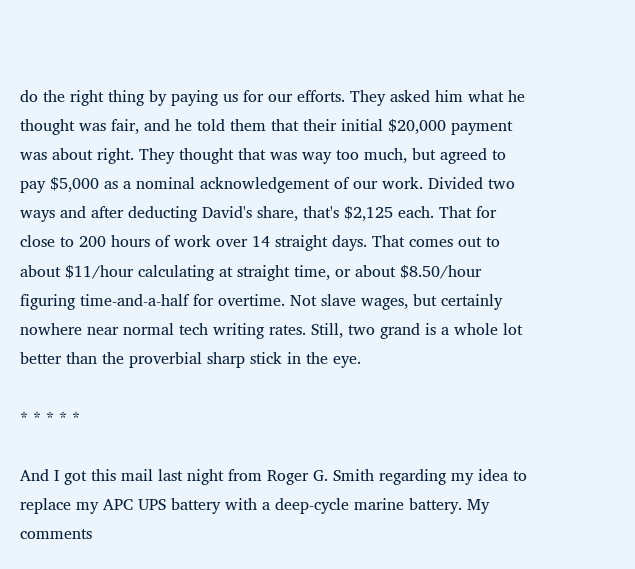do the right thing by paying us for our efforts. They asked him what he thought was fair, and he told them that their initial $20,000 payment was about right. They thought that was way too much, but agreed to pay $5,000 as a nominal acknowledgement of our work. Divided two ways and after deducting David's share, that's $2,125 each. That for close to 200 hours of work over 14 straight days. That comes out to about $11/hour calculating at straight time, or about $8.50/hour figuring time-and-a-half for overtime. Not slave wages, but certainly nowhere near normal tech writing rates. Still, two grand is a whole lot better than the proverbial sharp stick in the eye.

* * * * *

And I got this mail last night from Roger G. Smith regarding my idea to replace my APC UPS battery with a deep-cycle marine battery. My comments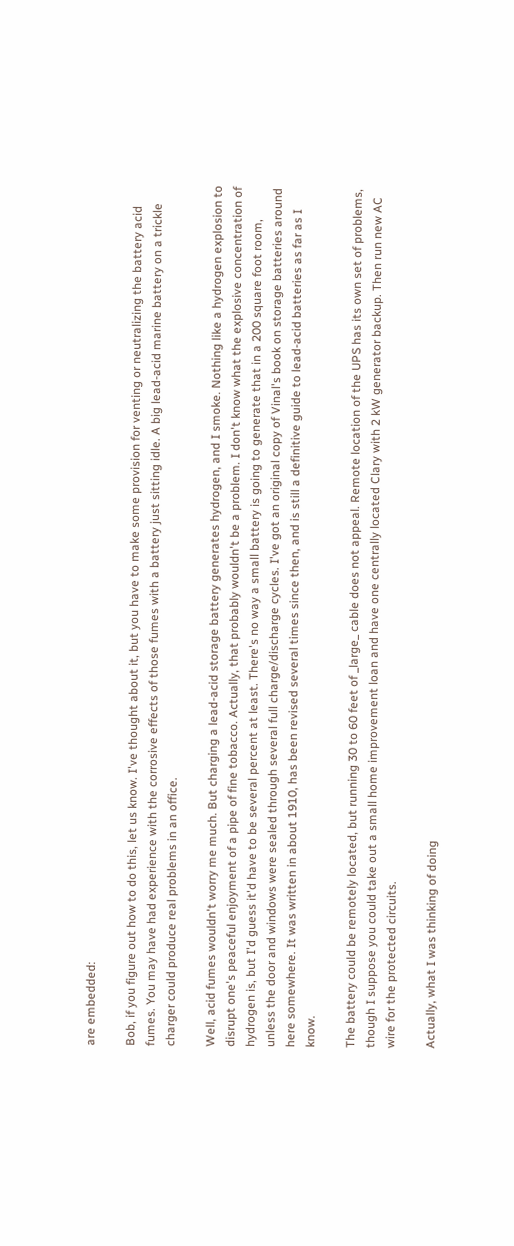are embedded:

Bob, if you figure out how to do this, let us know. I've thought about it, but you have to make some provision for venting or neutralizing the battery acid fumes. You may have had experience with the corrosive effects of those fumes with a battery just sitting idle. A big lead-acid marine battery on a trickle charger could produce real problems in an office.

Well, acid fumes wouldn't worry me much. But charging a lead-acid storage battery generates hydrogen, and I smoke. Nothing like a hydrogen explosion to disrupt one's peaceful enjoyment of a pipe of fine tobacco. Actually, that probably wouldn't be a problem. I don't know what the explosive concentration of hydrogen is, but I'd guess it'd have to be several percent at least. There's no way a small battery is going to generate that in a 200 square foot room, unless the door and windows were sealed through several full charge/discharge cycles. I've got an original copy of Vinal's book on storage batteries around here somewhere. It was written in about 1910, has been revised several times since then, and is still a definitive guide to lead-acid batteries as far as I know.

The battery could be remotely located, but running 30 to 60 feet of _large_ cable does not appeal. Remote location of the UPS has its own set of problems, though I suppose you could take out a small home improvement loan and have one centrally located Clary with 2 kW generator backup. Then run new AC wire for the protected circuits.

Actually, what I was thinking of doing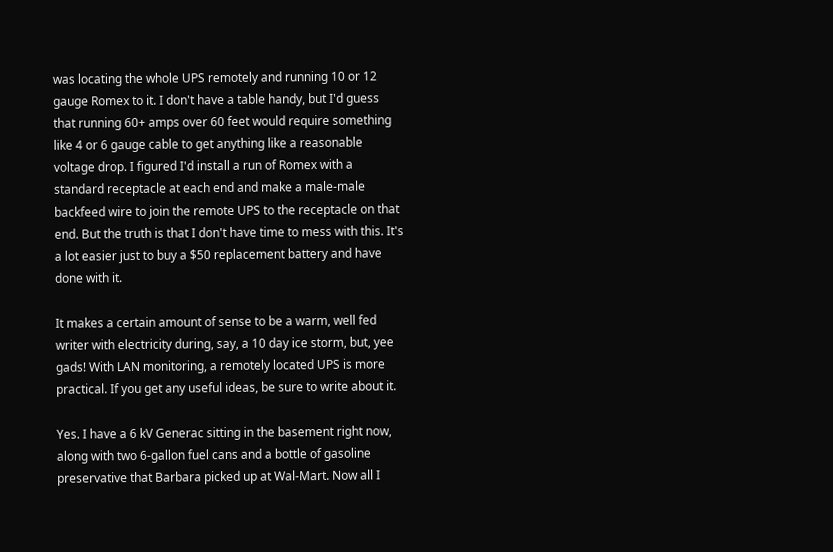was locating the whole UPS remotely and running 10 or 12 gauge Romex to it. I don't have a table handy, but I'd guess that running 60+ amps over 60 feet would require something like 4 or 6 gauge cable to get anything like a reasonable voltage drop. I figured I'd install a run of Romex with a standard receptacle at each end and make a male-male backfeed wire to join the remote UPS to the receptacle on that end. But the truth is that I don't have time to mess with this. It's a lot easier just to buy a $50 replacement battery and have done with it.

It makes a certain amount of sense to be a warm, well fed writer with electricity during, say, a 10 day ice storm, but, yee gads! With LAN monitoring, a remotely located UPS is more practical. If you get any useful ideas, be sure to write about it.

Yes. I have a 6 kV Generac sitting in the basement right now, along with two 6-gallon fuel cans and a bottle of gasoline preservative that Barbara picked up at Wal-Mart. Now all I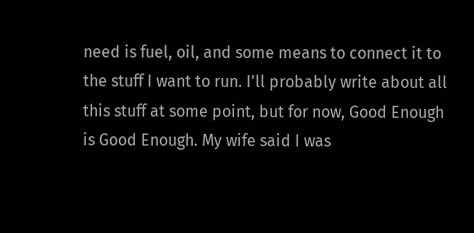need is fuel, oil, and some means to connect it to the stuff I want to run. I'll probably write about all this stuff at some point, but for now, Good Enough is Good Enough. My wife said I was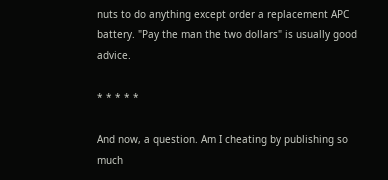nuts to do anything except order a replacement APC battery. "Pay the man the two dollars" is usually good advice.

* * * * *

And now, a question. Am I cheating by publishing so much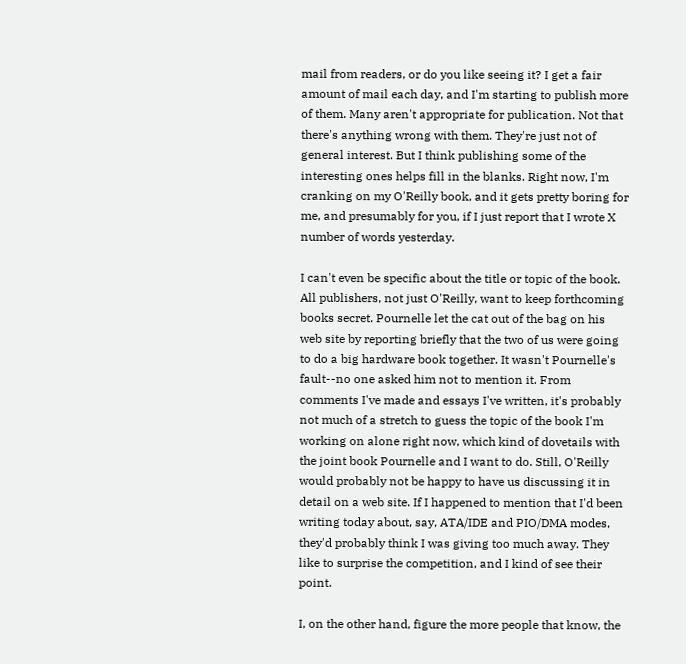mail from readers, or do you like seeing it? I get a fair amount of mail each day, and I'm starting to publish more of them. Many aren't appropriate for publication. Not that there's anything wrong with them. They're just not of general interest. But I think publishing some of the interesting ones helps fill in the blanks. Right now, I'm cranking on my O'Reilly book, and it gets pretty boring for me, and presumably for you, if I just report that I wrote X number of words yesterday.

I can't even be specific about the title or topic of the book. All publishers, not just O'Reilly, want to keep forthcoming books secret. Pournelle let the cat out of the bag on his web site by reporting briefly that the two of us were going to do a big hardware book together. It wasn't Pournelle's fault--no one asked him not to mention it. From comments I've made and essays I've written, it's probably not much of a stretch to guess the topic of the book I'm working on alone right now, which kind of dovetails with the joint book Pournelle and I want to do. Still, O'Reilly would probably not be happy to have us discussing it in detail on a web site. If I happened to mention that I'd been writing today about, say, ATA/IDE and PIO/DMA modes, they'd probably think I was giving too much away. They like to surprise the competition, and I kind of see their point.

I, on the other hand, figure the more people that know, the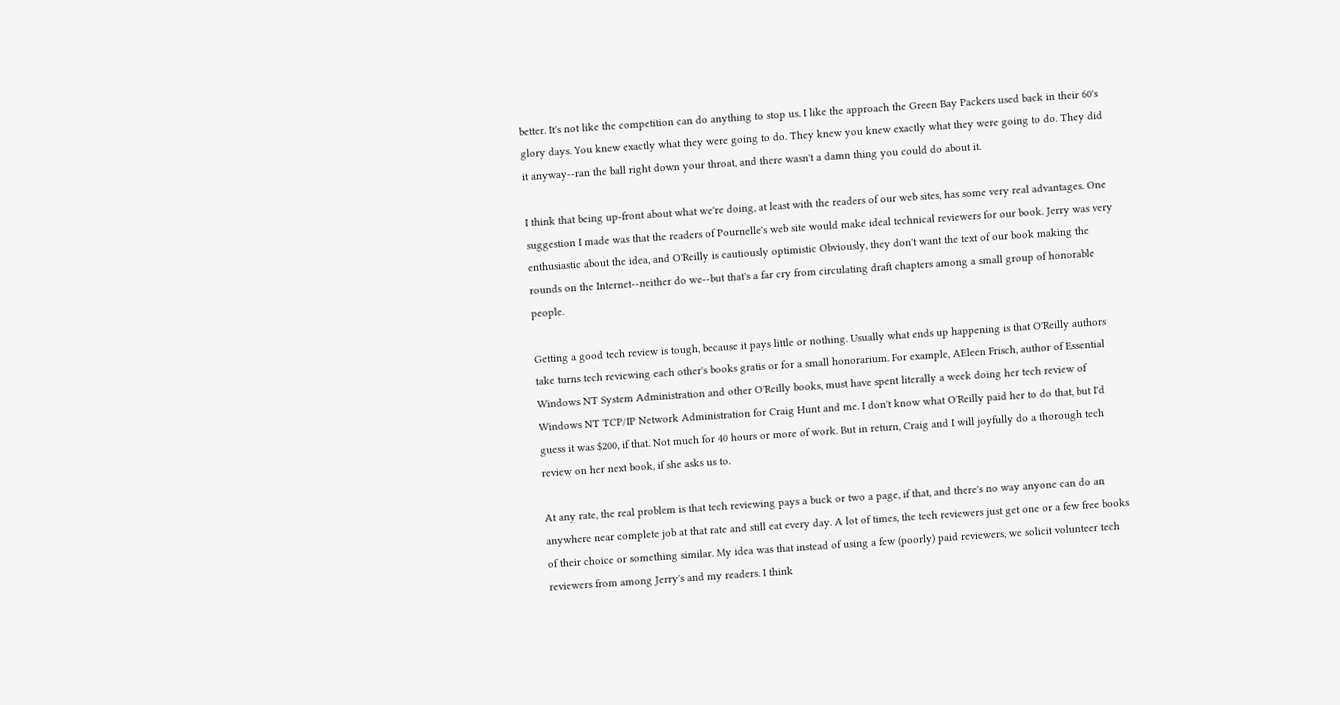better. It's not like the competition can do anything to stop us. I like the approach the Green Bay Packers used back in their 60's glory days. You knew exactly what they were going to do. They knew you knew exactly what they were going to do. They did it anyway--ran the ball right down your throat, and there wasn't a damn thing you could do about it.

I think that being up-front about what we're doing, at least with the readers of our web sites, has some very real advantages. One suggestion I made was that the readers of Pournelle's web site would make ideal technical reviewers for our book. Jerry was very enthusiastic about the idea, and O'Reilly is cautiously optimistic Obviously, they don't want the text of our book making the rounds on the Internet--neither do we--but that's a far cry from circulating draft chapters among a small group of honorable people.

Getting a good tech review is tough, because it pays little or nothing. Usually what ends up happening is that O'Reilly authors take turns tech reviewing each other's books gratis or for a small honorarium. For example, AEleen Frisch, author of Essential Windows NT System Administration and other O'Reilly books, must have spent literally a week doing her tech review of Windows NT TCP/IP Network Administration for Craig Hunt and me. I don't know what O'Reilly paid her to do that, but I'd guess it was $200, if that. Not much for 40 hours or more of work. But in return, Craig and I will joyfully do a thorough tech review on her next book, if she asks us to.

At any rate, the real problem is that tech reviewing pays a buck or two a page, if that, and there's no way anyone can do an anywhere near complete job at that rate and still eat every day. A lot of times, the tech reviewers just get one or a few free books of their choice or something similar. My idea was that instead of using a few (poorly) paid reviewers, we solicit volunteer tech reviewers from among Jerry's and my readers. I think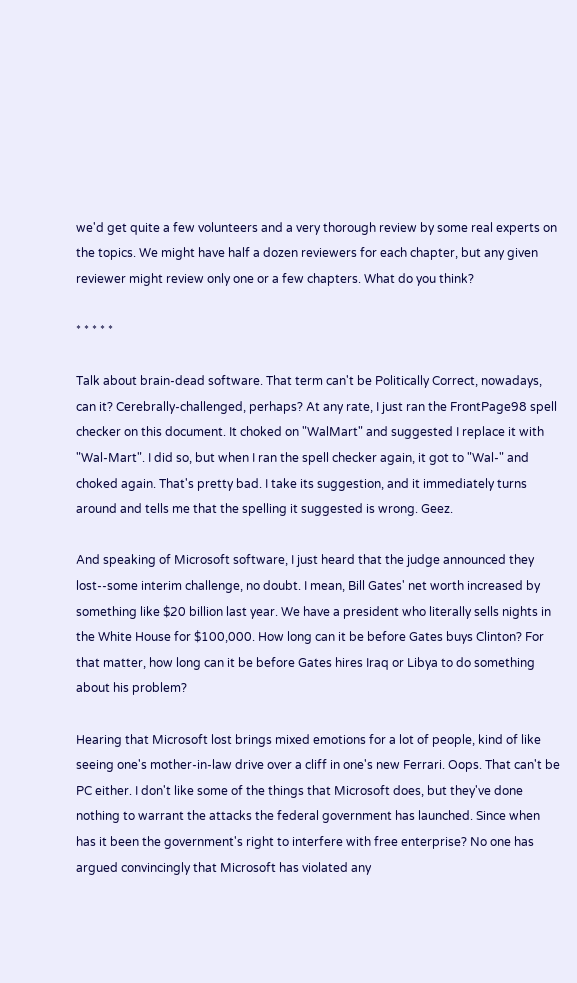we'd get quite a few volunteers and a very thorough review by some real experts on the topics. We might have half a dozen reviewers for each chapter, but any given reviewer might review only one or a few chapters. What do you think?

* * * * *

Talk about brain-dead software. That term can't be Politically Correct, nowadays, can it? Cerebrally-challenged, perhaps? At any rate, I just ran the FrontPage98 spell checker on this document. It choked on "WalMart" and suggested I replace it with "Wal-Mart". I did so, but when I ran the spell checker again, it got to "Wal-" and choked again. That's pretty bad. I take its suggestion, and it immediately turns around and tells me that the spelling it suggested is wrong. Geez.

And speaking of Microsoft software, I just heard that the judge announced they lost--some interim challenge, no doubt. I mean, Bill Gates' net worth increased by something like $20 billion last year. We have a president who literally sells nights in the White House for $100,000. How long can it be before Gates buys Clinton? For that matter, how long can it be before Gates hires Iraq or Libya to do something about his problem?

Hearing that Microsoft lost brings mixed emotions for a lot of people, kind of like seeing one's mother-in-law drive over a cliff in one's new Ferrari. Oops. That can't be PC either. I don't like some of the things that Microsoft does, but they've done nothing to warrant the attacks the federal government has launched. Since when has it been the government's right to interfere with free enterprise? No one has argued convincingly that Microsoft has violated any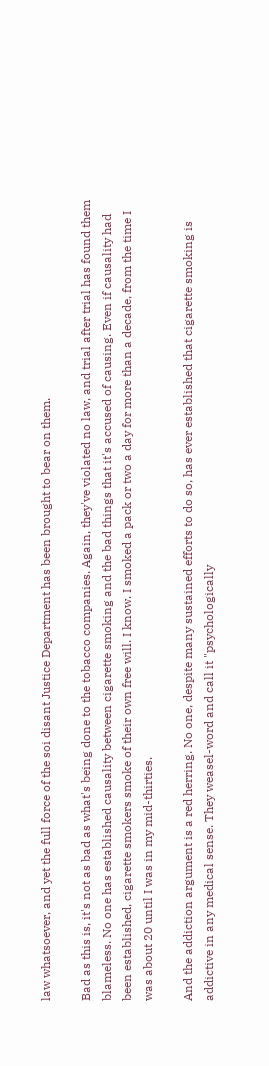law whatsoever, and yet the full force of the soi disant Justice Department has been brought to bear on them.

Bad as this is, it's not as bad as what's being done to the tobacco companies. Again, they've violated no law, and trial after trial has found them blameless. No one has established causality between cigarette smoking and the bad things that it's accused of causing. Even if causality had been established, cigarette smokers smoke of their own free will. I know. I smoked a pack or two a day for more than a decade, from the time I was about 20 until I was in my mid-thirties.

And the addiction argument is a red herring. No one, despite many sustained efforts to do so, has ever established that cigarette smoking is addictive in any medical sense. They weasel-word and call it "psychologically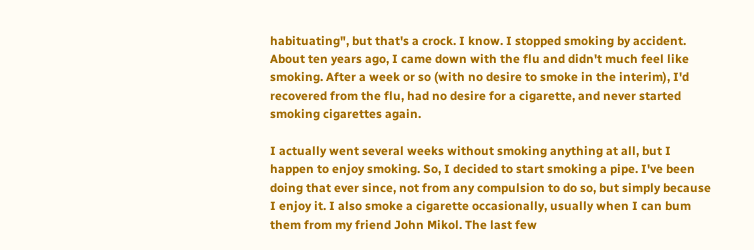habituating", but that's a crock. I know. I stopped smoking by accident. About ten years ago, I came down with the flu and didn't much feel like smoking. After a week or so (with no desire to smoke in the interim), I'd recovered from the flu, had no desire for a cigarette, and never started smoking cigarettes again.

I actually went several weeks without smoking anything at all, but I happen to enjoy smoking. So, I decided to start smoking a pipe. I've been doing that ever since, not from any compulsion to do so, but simply because I enjoy it. I also smoke a cigarette occasionally, usually when I can bum them from my friend John Mikol. The last few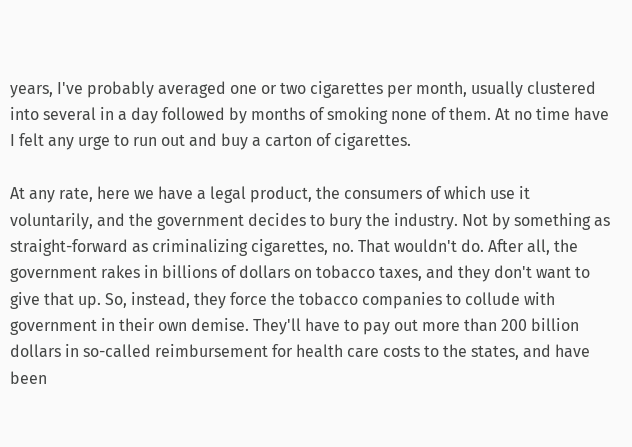years, I've probably averaged one or two cigarettes per month, usually clustered into several in a day followed by months of smoking none of them. At no time have I felt any urge to run out and buy a carton of cigarettes.

At any rate, here we have a legal product, the consumers of which use it voluntarily, and the government decides to bury the industry. Not by something as straight-forward as criminalizing cigarettes, no. That wouldn't do. After all, the government rakes in billions of dollars on tobacco taxes, and they don't want to give that up. So, instead, they force the tobacco companies to collude with government in their own demise. They'll have to pay out more than 200 billion dollars in so-called reimbursement for health care costs to the states, and have been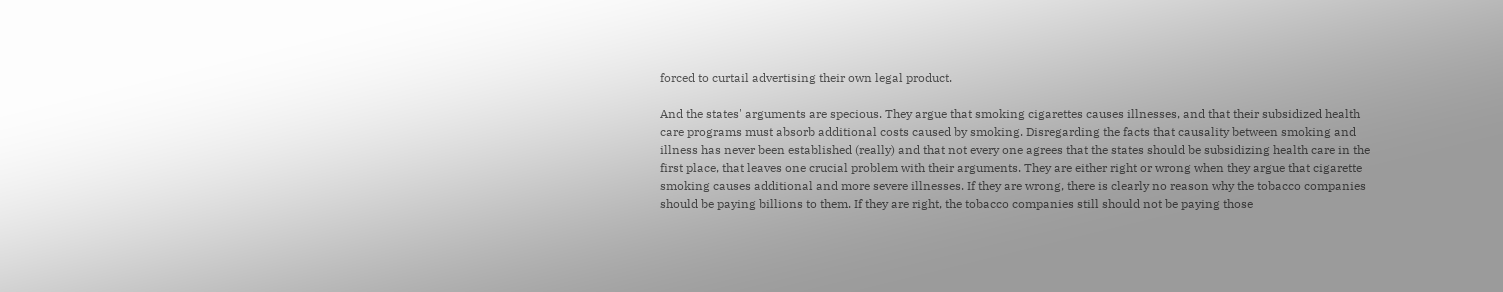forced to curtail advertising their own legal product.

And the states' arguments are specious. They argue that smoking cigarettes causes illnesses, and that their subsidized health care programs must absorb additional costs caused by smoking. Disregarding the facts that causality between smoking and illness has never been established (really) and that not every one agrees that the states should be subsidizing health care in the first place, that leaves one crucial problem with their arguments. They are either right or wrong when they argue that cigarette smoking causes additional and more severe illnesses. If they are wrong, there is clearly no reason why the tobacco companies should be paying billions to them. If they are right, the tobacco companies still should not be paying those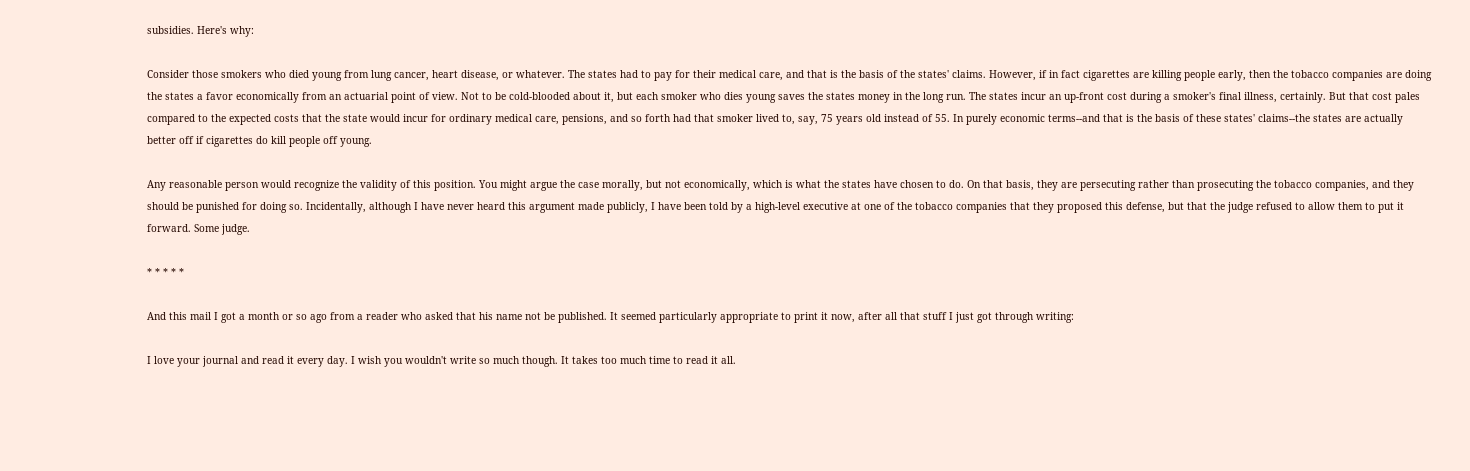subsidies. Here's why:

Consider those smokers who died young from lung cancer, heart disease, or whatever. The states had to pay for their medical care, and that is the basis of the states' claims. However, if in fact cigarettes are killing people early, then the tobacco companies are doing the states a favor economically from an actuarial point of view. Not to be cold-blooded about it, but each smoker who dies young saves the states money in the long run. The states incur an up-front cost during a smoker's final illness, certainly. But that cost pales compared to the expected costs that the state would incur for ordinary medical care, pensions, and so forth had that smoker lived to, say, 75 years old instead of 55. In purely economic terms--and that is the basis of these states' claims--the states are actually better off if cigarettes do kill people off young.

Any reasonable person would recognize the validity of this position. You might argue the case morally, but not economically, which is what the states have chosen to do. On that basis, they are persecuting rather than prosecuting the tobacco companies, and they should be punished for doing so. Incidentally, although I have never heard this argument made publicly, I have been told by a high-level executive at one of the tobacco companies that they proposed this defense, but that the judge refused to allow them to put it forward. Some judge.

* * * * *

And this mail I got a month or so ago from a reader who asked that his name not be published. It seemed particularly appropriate to print it now, after all that stuff I just got through writing:

I love your journal and read it every day. I wish you wouldn't write so much though. It takes too much time to read it all.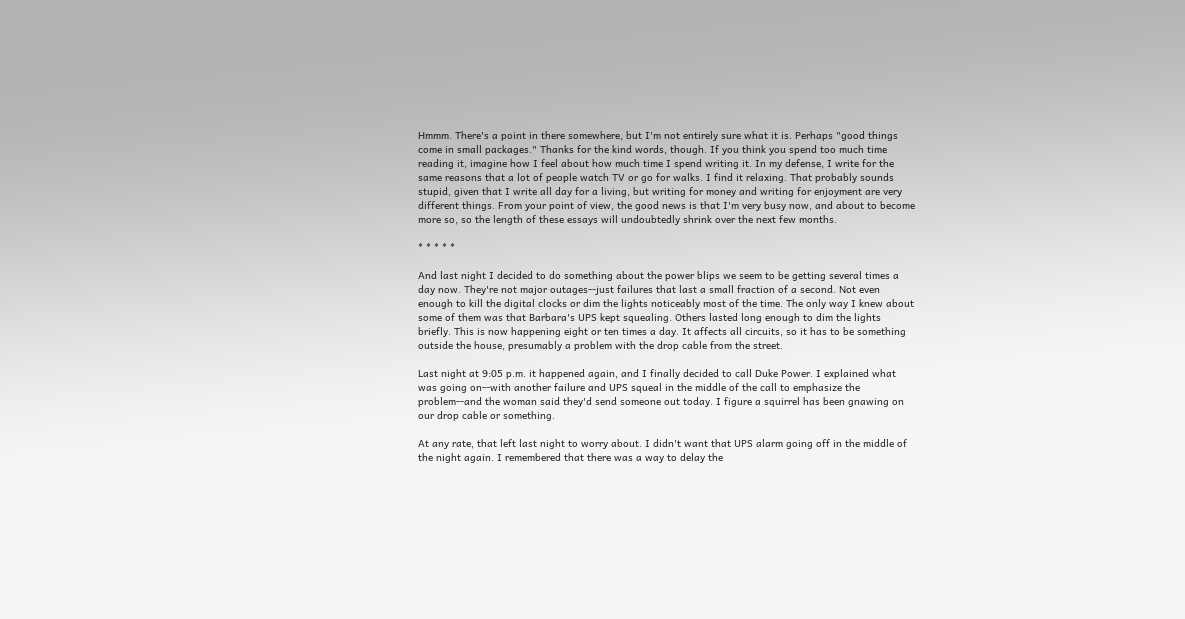Hmmm. There's a point in there somewhere, but I'm not entirely sure what it is. Perhaps "good things come in small packages." Thanks for the kind words, though. If you think you spend too much time reading it, imagine how I feel about how much time I spend writing it. In my defense, I write for the same reasons that a lot of people watch TV or go for walks. I find it relaxing. That probably sounds stupid, given that I write all day for a living, but writing for money and writing for enjoyment are very different things. From your point of view, the good news is that I'm very busy now, and about to become more so, so the length of these essays will undoubtedly shrink over the next few months.

* * * * *

And last night I decided to do something about the power blips we seem to be getting several times a day now. They're not major outages--just failures that last a small fraction of a second. Not even enough to kill the digital clocks or dim the lights noticeably most of the time. The only way I knew about some of them was that Barbara's UPS kept squealing. Others lasted long enough to dim the lights briefly. This is now happening eight or ten times a day. It affects all circuits, so it has to be something outside the house, presumably a problem with the drop cable from the street.

Last night at 9:05 p.m. it happened again, and I finally decided to call Duke Power. I explained what was going on--with another failure and UPS squeal in the middle of the call to emphasize the problem--and the woman said they'd send someone out today. I figure a squirrel has been gnawing on our drop cable or something.

At any rate, that left last night to worry about. I didn't want that UPS alarm going off in the middle of the night again. I remembered that there was a way to delay the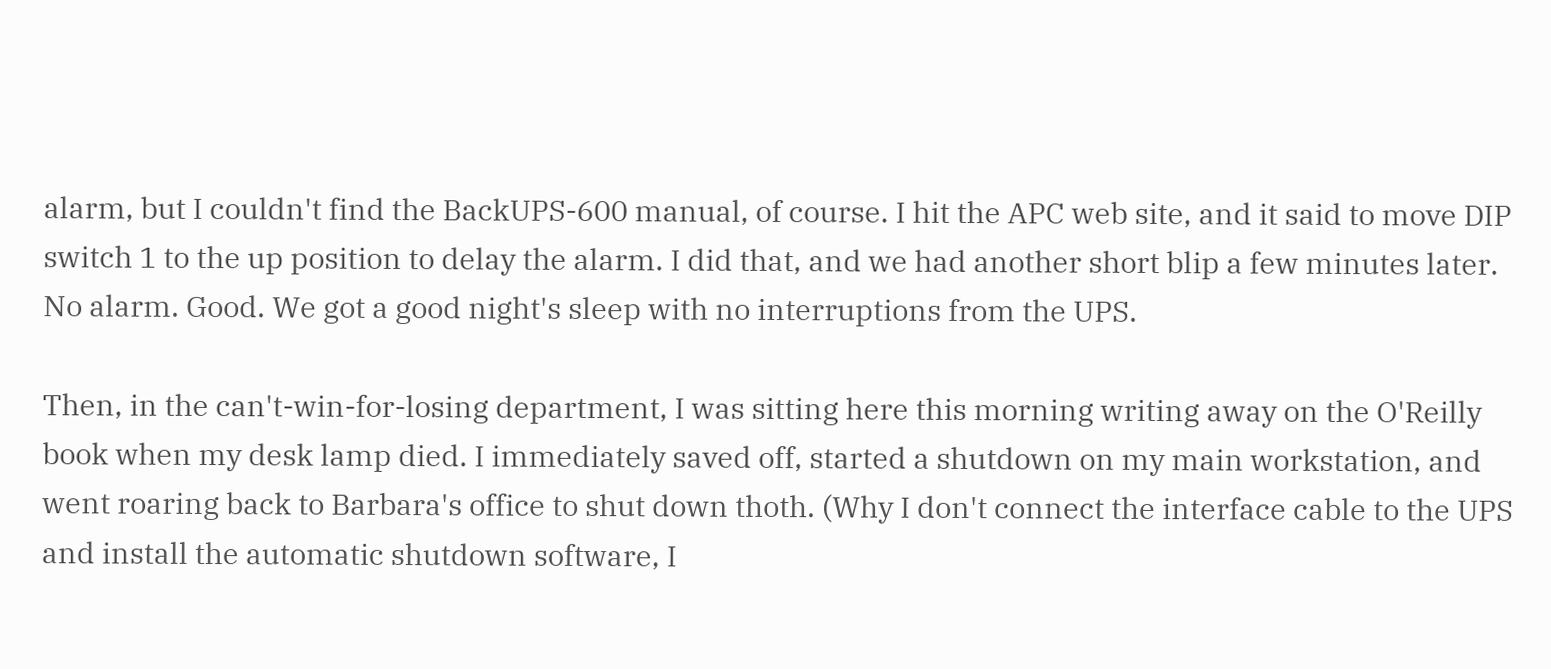alarm, but I couldn't find the BackUPS-600 manual, of course. I hit the APC web site, and it said to move DIP switch 1 to the up position to delay the alarm. I did that, and we had another short blip a few minutes later. No alarm. Good. We got a good night's sleep with no interruptions from the UPS.

Then, in the can't-win-for-losing department, I was sitting here this morning writing away on the O'Reilly book when my desk lamp died. I immediately saved off, started a shutdown on my main workstation, and went roaring back to Barbara's office to shut down thoth. (Why I don't connect the interface cable to the UPS and install the automatic shutdown software, I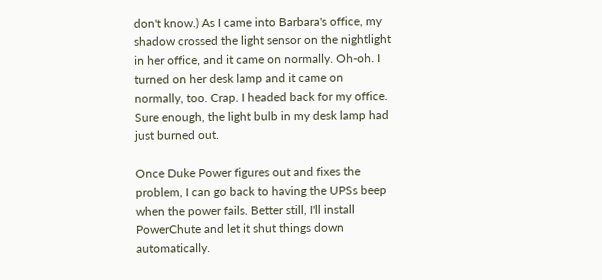don't know.) As I came into Barbara's office, my shadow crossed the light sensor on the nightlight in her office, and it came on normally. Oh-oh. I turned on her desk lamp and it came on normally, too. Crap. I headed back for my office. Sure enough, the light bulb in my desk lamp had just burned out.

Once Duke Power figures out and fixes the problem, I can go back to having the UPSs beep when the power fails. Better still, I'll install PowerChute and let it shut things down automatically.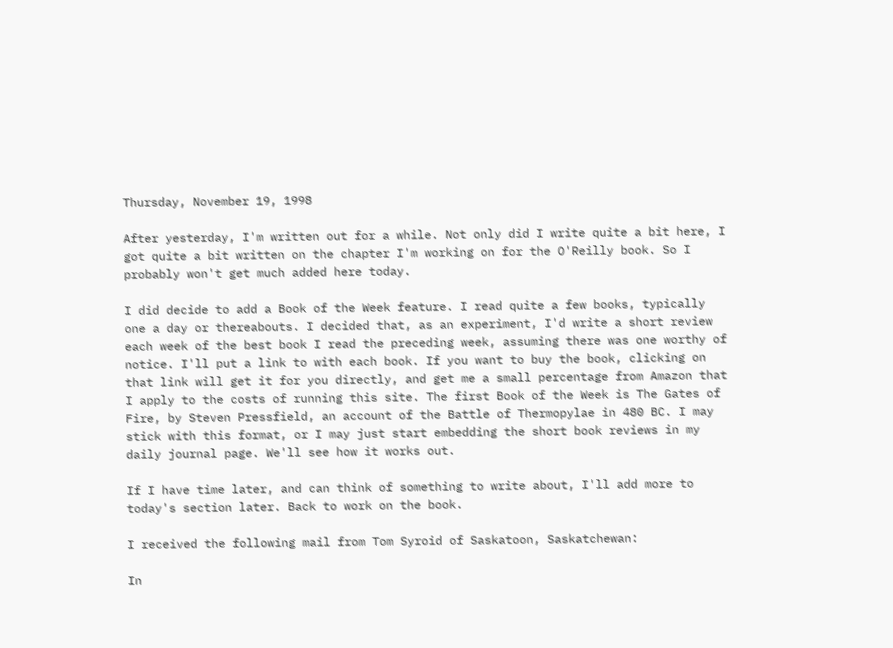Thursday, November 19, 1998

After yesterday, I'm written out for a while. Not only did I write quite a bit here, I got quite a bit written on the chapter I'm working on for the O'Reilly book. So I probably won't get much added here today.

I did decide to add a Book of the Week feature. I read quite a few books, typically one a day or thereabouts. I decided that, as an experiment, I'd write a short review each week of the best book I read the preceding week, assuming there was one worthy of notice. I'll put a link to with each book. If you want to buy the book, clicking on that link will get it for you directly, and get me a small percentage from Amazon that I apply to the costs of running this site. The first Book of the Week is The Gates of Fire, by Steven Pressfield, an account of the Battle of Thermopylae in 480 BC. I may stick with this format, or I may just start embedding the short book reviews in my daily journal page. We'll see how it works out.

If I have time later, and can think of something to write about, I'll add more to today's section later. Back to work on the book.

I received the following mail from Tom Syroid of Saskatoon, Saskatchewan:

In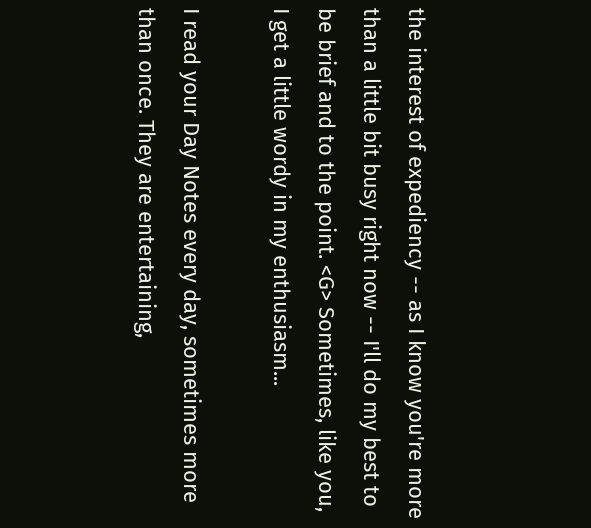the interest of expediency -- as I know you're more than a little bit busy right now -- I'll do my best to be brief and to the point. <G> Sometimes, like you, I get a little wordy in my enthusiasm...

I read your Day Notes every day, sometimes more than once. They are entertaining,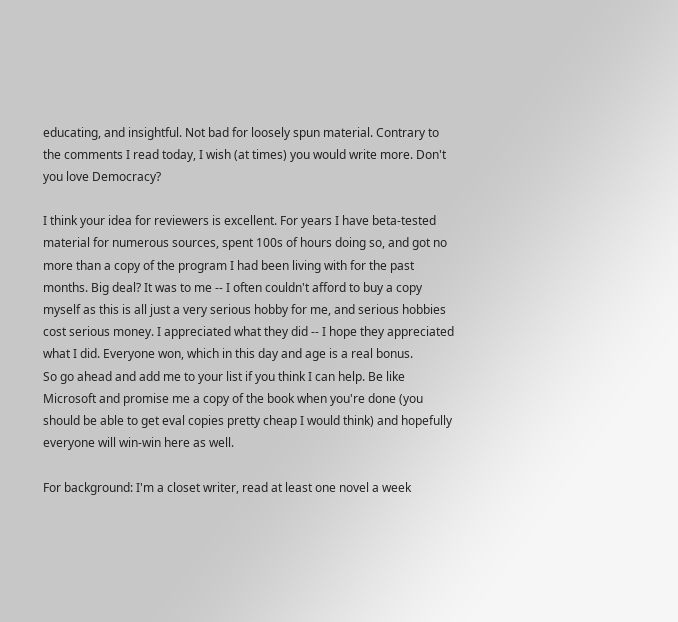educating, and insightful. Not bad for loosely spun material. Contrary to the comments I read today, I wish (at times) you would write more. Don't you love Democracy?

I think your idea for reviewers is excellent. For years I have beta-tested material for numerous sources, spent 100s of hours doing so, and got no more than a copy of the program I had been living with for the past months. Big deal? It was to me -- I often couldn't afford to buy a copy myself as this is all just a very serious hobby for me, and serious hobbies cost serious money. I appreciated what they did -- I hope they appreciated what I did. Everyone won, which in this day and age is a real bonus.
So go ahead and add me to your list if you think I can help. Be like Microsoft and promise me a copy of the book when you're done (you should be able to get eval copies pretty cheap I would think) and hopefully everyone will win-win here as well.

For background: I'm a closet writer, read at least one novel a week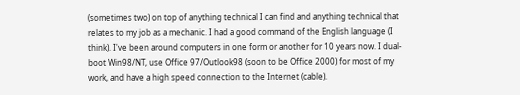(sometimes two) on top of anything technical I can find and anything technical that relates to my job as a mechanic. I had a good command of the English language (I think). I've been around computers in one form or another for 10 years now. I dual-boot Win98/NT, use Office 97/Outlook98 (soon to be Office 2000) for most of my work, and have a high speed connection to the Internet (cable).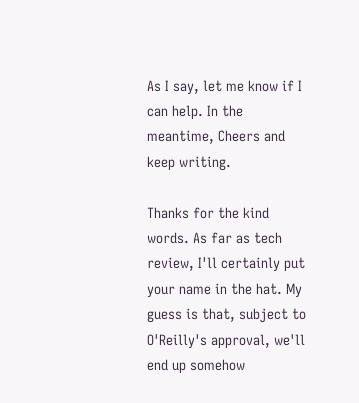As I say, let me know if I can help. In the meantime, Cheers and keep writing.

Thanks for the kind words. As far as tech review, I'll certainly put your name in the hat. My guess is that, subject to O'Reilly's approval, we'll end up somehow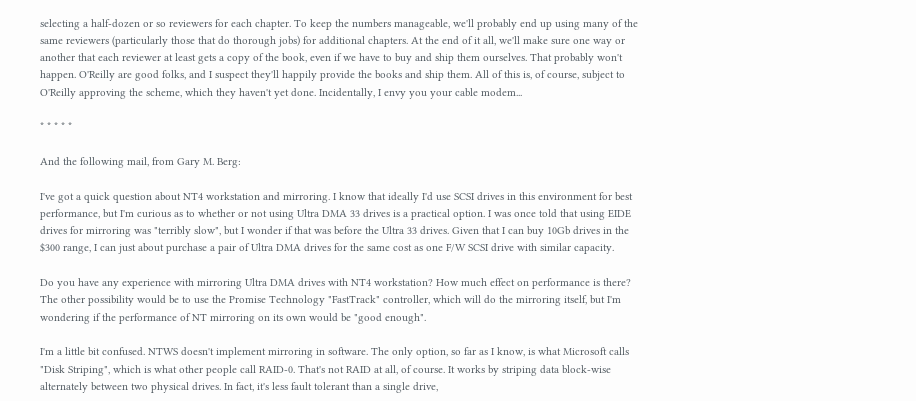selecting a half-dozen or so reviewers for each chapter. To keep the numbers manageable, we'll probably end up using many of the same reviewers (particularly those that do thorough jobs) for additional chapters. At the end of it all, we'll make sure one way or another that each reviewer at least gets a copy of the book, even if we have to buy and ship them ourselves. That probably won't happen. O'Reilly are good folks, and I suspect they'll happily provide the books and ship them. All of this is, of course, subject to O'Reilly approving the scheme, which they haven't yet done. Incidentally, I envy you your cable modem...

* * * * *

And the following mail, from Gary M. Berg:

I've got a quick question about NT4 workstation and mirroring. I know that ideally I'd use SCSI drives in this environment for best performance, but I'm curious as to whether or not using Ultra DMA 33 drives is a practical option. I was once told that using EIDE drives for mirroring was "terribly slow", but I wonder if that was before the Ultra 33 drives. Given that I can buy 10Gb drives in the $300 range, I can just about purchase a pair of Ultra DMA drives for the same cost as one F/W SCSI drive with similar capacity.

Do you have any experience with mirroring Ultra DMA drives with NT4 workstation? How much effect on performance is there? The other possibility would be to use the Promise Technology "FastTrack" controller, which will do the mirroring itself, but I'm wondering if the performance of NT mirroring on its own would be "good enough".

I'm a little bit confused. NTWS doesn't implement mirroring in software. The only option, so far as I know, is what Microsoft calls "Disk Striping", which is what other people call RAID-0. That's not RAID at all, of course. It works by striping data block-wise alternately between two physical drives. In fact, it's less fault tolerant than a single drive,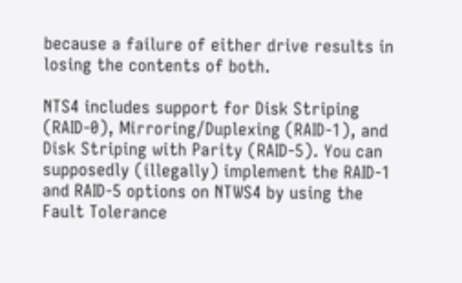because a failure of either drive results in losing the contents of both.

NTS4 includes support for Disk Striping (RAID-0), Mirroring/Duplexing (RAID-1), and Disk Striping with Parity (RAID-5). You can supposedly (illegally) implement the RAID-1 and RAID-5 options on NTWS4 by using the Fault Tolerance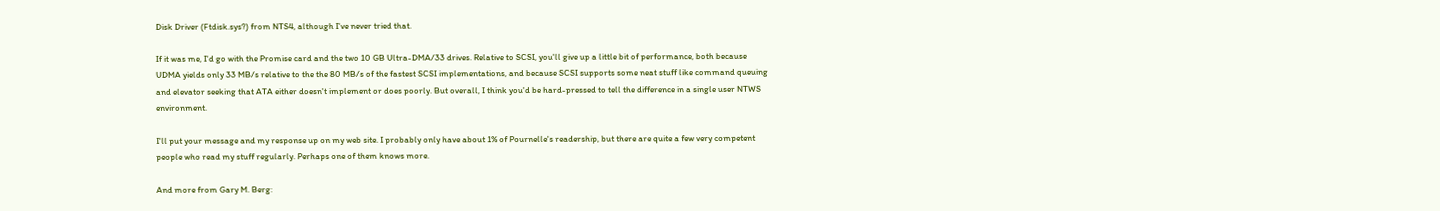Disk Driver (Ftdisk.sys?) from NTS4, although I've never tried that.

If it was me, I'd go with the Promise card and the two 10 GB Ultra-DMA/33 drives. Relative to SCSI, you'll give up a little bit of performance, both because UDMA yields only 33 MB/s relative to the the 80 MB/s of the fastest SCSI implementations, and because SCSI supports some neat stuff like command queuing and elevator seeking that ATA either doesn't implement or does poorly. But overall, I think you'd be hard-pressed to tell the difference in a single user NTWS environment.

I'll put your message and my response up on my web site. I probably only have about 1% of Pournelle's readership, but there are quite a few very competent people who read my stuff regularly. Perhaps one of them knows more.

And more from Gary M. Berg: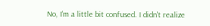No, I'm a little bit confused. I didn't realize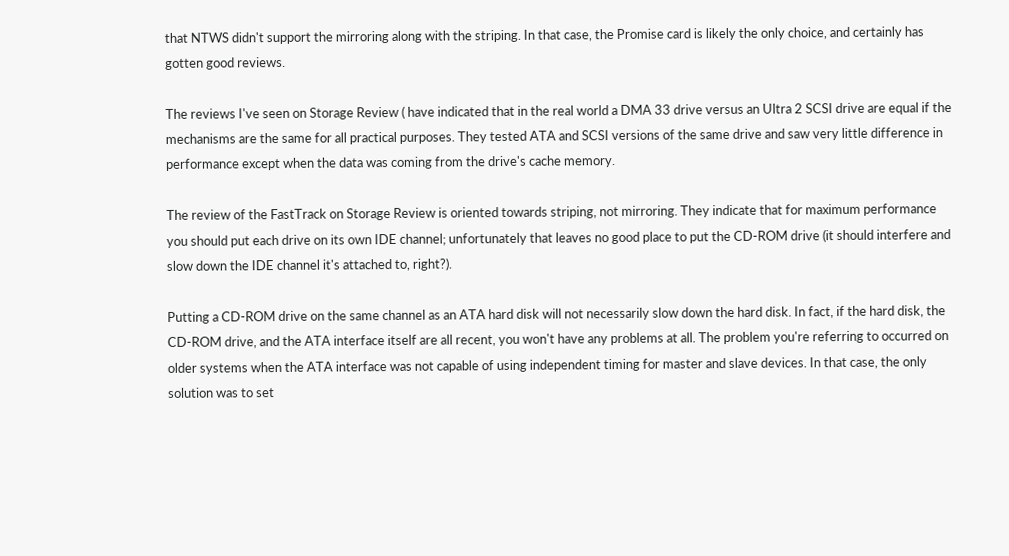that NTWS didn't support the mirroring along with the striping. In that case, the Promise card is likely the only choice, and certainly has gotten good reviews.

The reviews I've seen on Storage Review ( have indicated that in the real world a DMA 33 drive versus an Ultra 2 SCSI drive are equal if the mechanisms are the same for all practical purposes. They tested ATA and SCSI versions of the same drive and saw very little difference in performance except when the data was coming from the drive's cache memory.

The review of the FastTrack on Storage Review is oriented towards striping, not mirroring. They indicate that for maximum performance you should put each drive on its own IDE channel; unfortunately that leaves no good place to put the CD-ROM drive (it should interfere and slow down the IDE channel it's attached to, right?).

Putting a CD-ROM drive on the same channel as an ATA hard disk will not necessarily slow down the hard disk. In fact, if the hard disk, the CD-ROM drive, and the ATA interface itself are all recent, you won't have any problems at all. The problem you're referring to occurred on older systems when the ATA interface was not capable of using independent timing for master and slave devices. In that case, the only solution was to set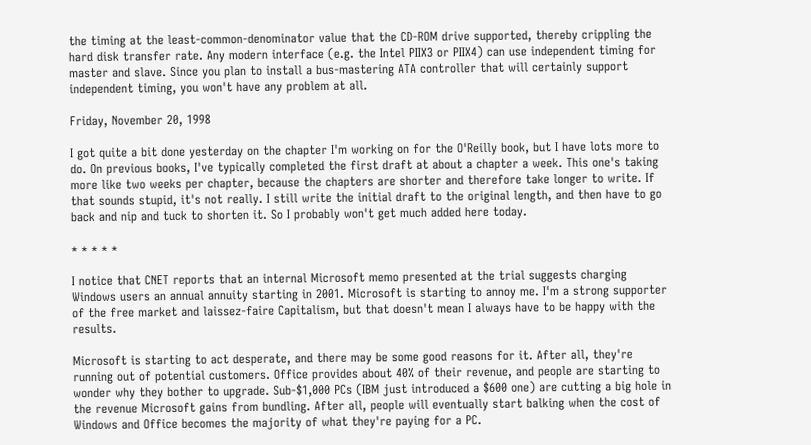the timing at the least-common-denominator value that the CD-ROM drive supported, thereby crippling the hard disk transfer rate. Any modern interface (e.g. the Intel PIIX3 or PIIX4) can use independent timing for master and slave. Since you plan to install a bus-mastering ATA controller that will certainly support independent timing, you won't have any problem at all.

Friday, November 20, 1998

I got quite a bit done yesterday on the chapter I'm working on for the O'Reilly book, but I have lots more to do. On previous books, I've typically completed the first draft at about a chapter a week. This one's taking more like two weeks per chapter, because the chapters are shorter and therefore take longer to write. If that sounds stupid, it's not really. I still write the initial draft to the original length, and then have to go back and nip and tuck to shorten it. So I probably won't get much added here today.

* * * * *

I notice that CNET reports that an internal Microsoft memo presented at the trial suggests charging Windows users an annual annuity starting in 2001. Microsoft is starting to annoy me. I'm a strong supporter of the free market and laissez-faire Capitalism, but that doesn't mean I always have to be happy with the results.

Microsoft is starting to act desperate, and there may be some good reasons for it. After all, they're running out of potential customers. Office provides about 40% of their revenue, and people are starting to wonder why they bother to upgrade. Sub-$1,000 PCs (IBM just introduced a $600 one) are cutting a big hole in the revenue Microsoft gains from bundling. After all, people will eventually start balking when the cost of Windows and Office becomes the majority of what they're paying for a PC.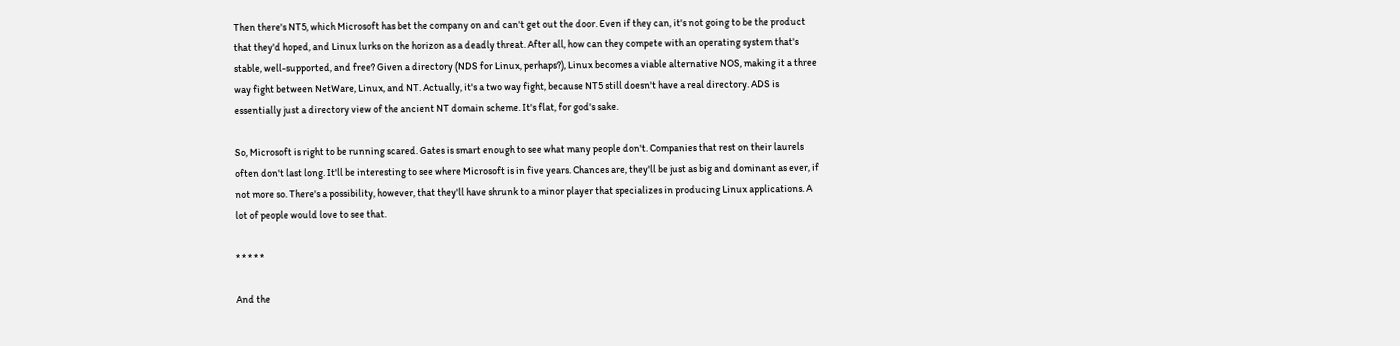Then there's NT5, which Microsoft has bet the company on and can't get out the door. Even if they can, it's not going to be the product that they'd hoped, and Linux lurks on the horizon as a deadly threat. After all, how can they compete with an operating system that's stable, well-supported, and free? Given a directory (NDS for Linux, perhaps?), Linux becomes a viable alternative NOS, making it a three way fight between NetWare, Linux, and NT. Actually, it's a two way fight, because NT5 still doesn't have a real directory. ADS is essentially just a directory view of the ancient NT domain scheme. It's flat, for god's sake.

So, Microsoft is right to be running scared. Gates is smart enough to see what many people don't. Companies that rest on their laurels often don't last long. It'll be interesting to see where Microsoft is in five years. Chances are, they'll be just as big and dominant as ever, if not more so. There's a possibility, however, that they'll have shrunk to a minor player that specializes in producing Linux applications. A lot of people would love to see that.

* * * * *

And the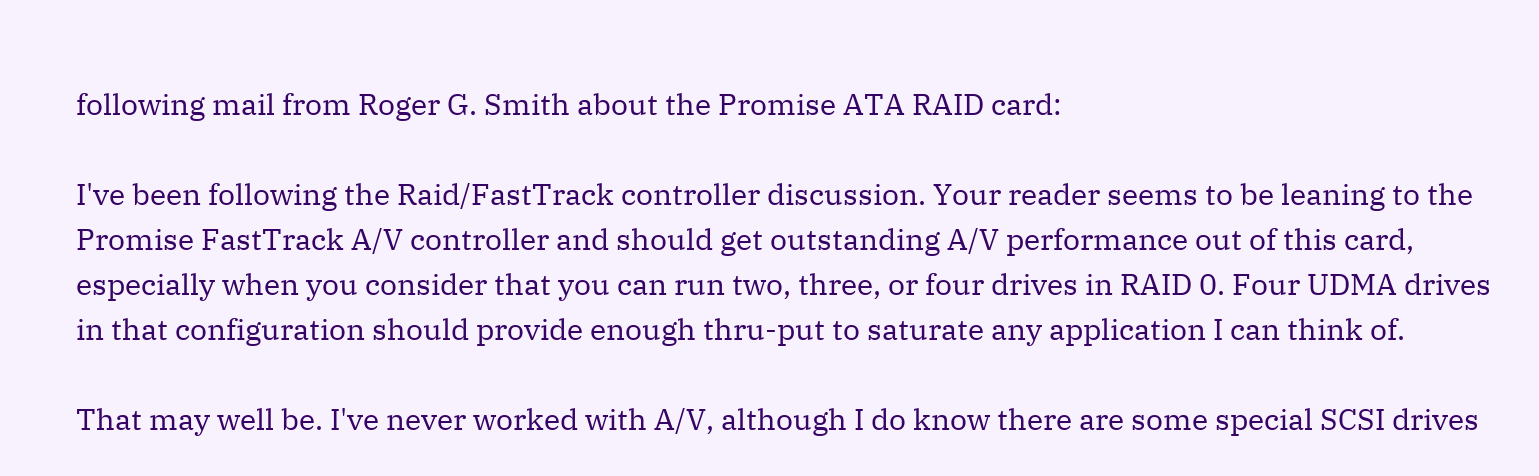following mail from Roger G. Smith about the Promise ATA RAID card:

I've been following the Raid/FastTrack controller discussion. Your reader seems to be leaning to the Promise FastTrack A/V controller and should get outstanding A/V performance out of this card, especially when you consider that you can run two, three, or four drives in RAID 0. Four UDMA drives in that configuration should provide enough thru-put to saturate any application I can think of.

That may well be. I've never worked with A/V, although I do know there are some special SCSI drives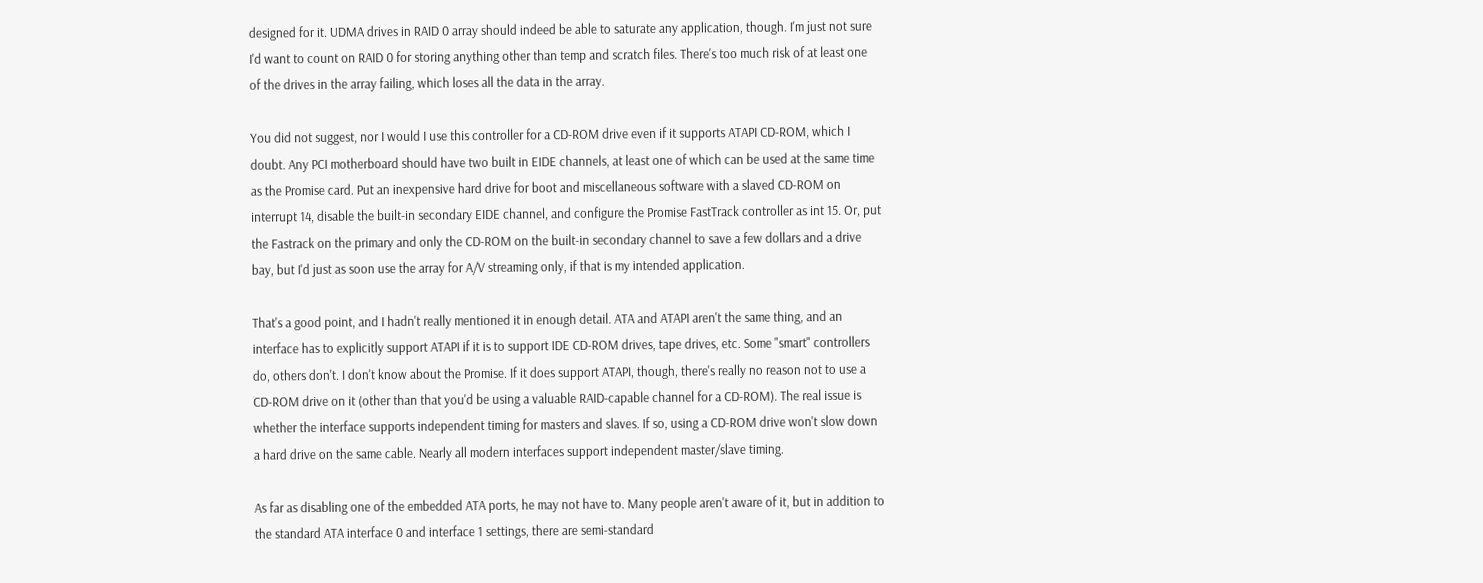designed for it. UDMA drives in RAID 0 array should indeed be able to saturate any application, though. I'm just not sure I'd want to count on RAID 0 for storing anything other than temp and scratch files. There's too much risk of at least one of the drives in the array failing, which loses all the data in the array.

You did not suggest, nor I would I use this controller for a CD-ROM drive even if it supports ATAPI CD-ROM, which I doubt. Any PCI motherboard should have two built in EIDE channels, at least one of which can be used at the same time as the Promise card. Put an inexpensive hard drive for boot and miscellaneous software with a slaved CD-ROM on interrupt 14, disable the built-in secondary EIDE channel, and configure the Promise FastTrack controller as int 15. Or, put the Fastrack on the primary and only the CD-ROM on the built-in secondary channel to save a few dollars and a drive bay, but I'd just as soon use the array for A/V streaming only, if that is my intended application.

That's a good point, and I hadn't really mentioned it in enough detail. ATA and ATAPI aren't the same thing, and an interface has to explicitly support ATAPI if it is to support IDE CD-ROM drives, tape drives, etc. Some "smart" controllers do, others don't. I don't know about the Promise. If it does support ATAPI, though, there's really no reason not to use a CD-ROM drive on it (other than that you'd be using a valuable RAID-capable channel for a CD-ROM). The real issue is whether the interface supports independent timing for masters and slaves. If so, using a CD-ROM drive won't slow down a hard drive on the same cable. Nearly all modern interfaces support independent master/slave timing.

As far as disabling one of the embedded ATA ports, he may not have to. Many people aren't aware of it, but in addition to the standard ATA interface 0 and interface 1 settings, there are semi-standard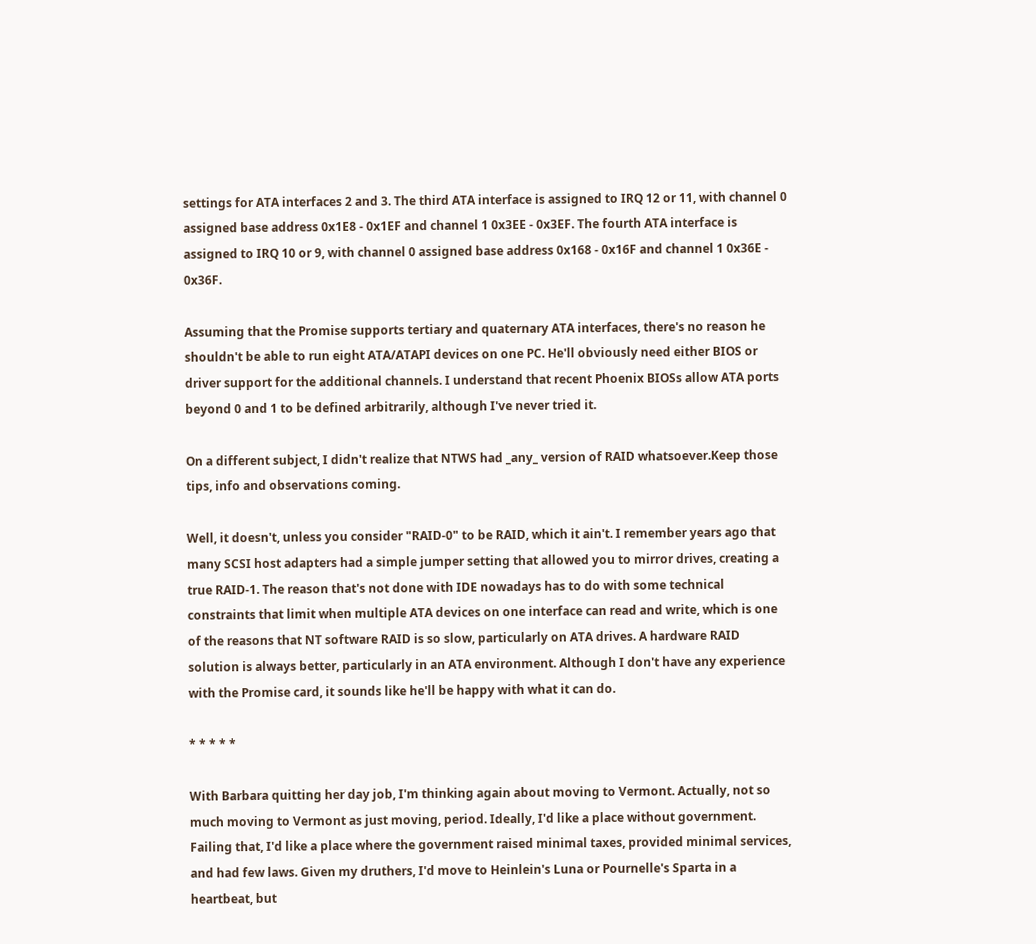settings for ATA interfaces 2 and 3. The third ATA interface is assigned to IRQ 12 or 11, with channel 0 assigned base address 0x1E8 - 0x1EF and channel 1 0x3EE - 0x3EF. The fourth ATA interface is assigned to IRQ 10 or 9, with channel 0 assigned base address 0x168 - 0x16F and channel 1 0x36E - 0x36F.

Assuming that the Promise supports tertiary and quaternary ATA interfaces, there's no reason he shouldn't be able to run eight ATA/ATAPI devices on one PC. He'll obviously need either BIOS or driver support for the additional channels. I understand that recent Phoenix BIOSs allow ATA ports beyond 0 and 1 to be defined arbitrarily, although I've never tried it.

On a different subject, I didn't realize that NTWS had _any_ version of RAID whatsoever.Keep those tips, info and observations coming.

Well, it doesn't, unless you consider "RAID-0" to be RAID, which it ain't. I remember years ago that many SCSI host adapters had a simple jumper setting that allowed you to mirror drives, creating a true RAID-1. The reason that's not done with IDE nowadays has to do with some technical constraints that limit when multiple ATA devices on one interface can read and write, which is one of the reasons that NT software RAID is so slow, particularly on ATA drives. A hardware RAID solution is always better, particularly in an ATA environment. Although I don't have any experience with the Promise card, it sounds like he'll be happy with what it can do.

* * * * *

With Barbara quitting her day job, I'm thinking again about moving to Vermont. Actually, not so much moving to Vermont as just moving, period. Ideally, I'd like a place without government. Failing that, I'd like a place where the government raised minimal taxes, provided minimal services, and had few laws. Given my druthers, I'd move to Heinlein's Luna or Pournelle's Sparta in a heartbeat, but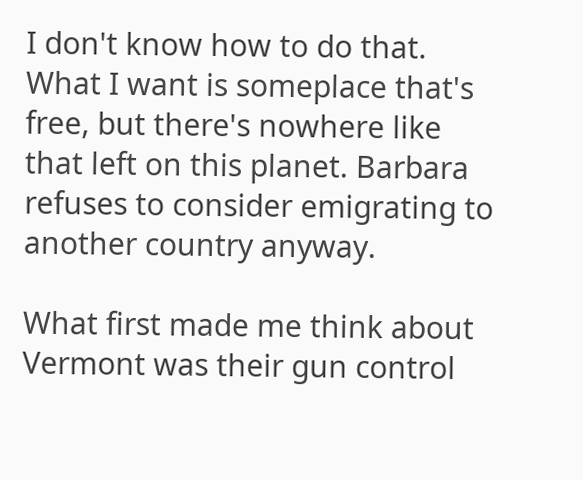I don't know how to do that. What I want is someplace that's free, but there's nowhere like that left on this planet. Barbara refuses to consider emigrating to another country anyway.

What first made me think about Vermont was their gun control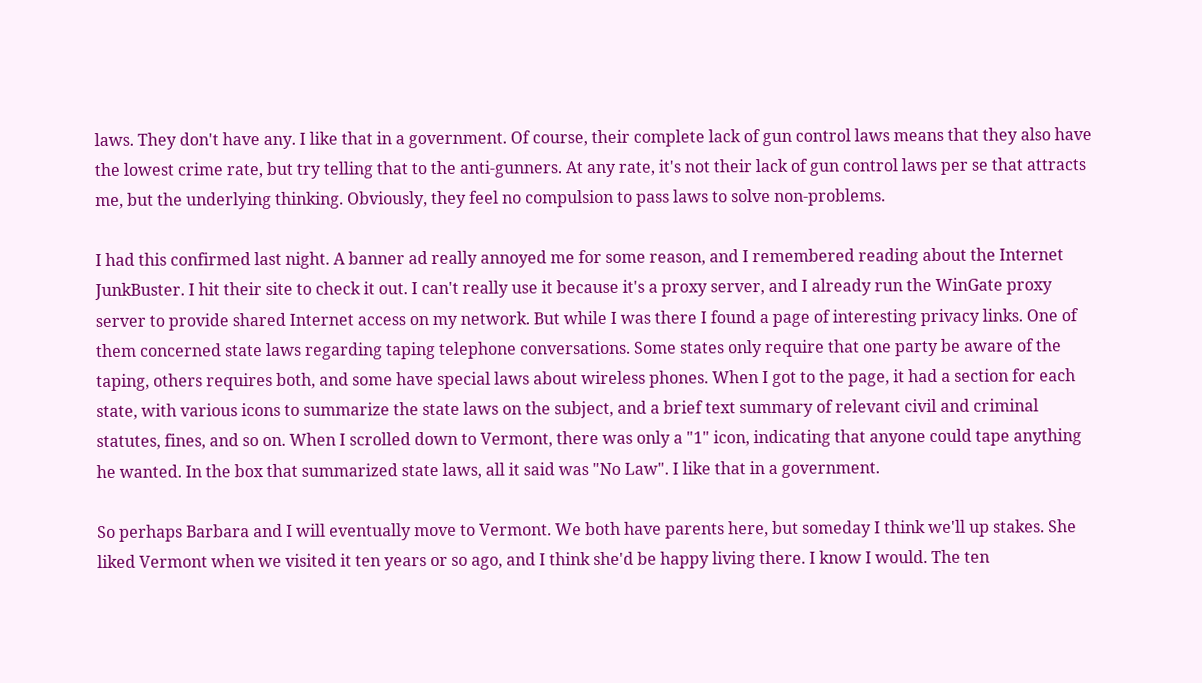laws. They don't have any. I like that in a government. Of course, their complete lack of gun control laws means that they also have the lowest crime rate, but try telling that to the anti-gunners. At any rate, it's not their lack of gun control laws per se that attracts me, but the underlying thinking. Obviously, they feel no compulsion to pass laws to solve non-problems.

I had this confirmed last night. A banner ad really annoyed me for some reason, and I remembered reading about the Internet JunkBuster. I hit their site to check it out. I can't really use it because it's a proxy server, and I already run the WinGate proxy server to provide shared Internet access on my network. But while I was there I found a page of interesting privacy links. One of them concerned state laws regarding taping telephone conversations. Some states only require that one party be aware of the taping, others requires both, and some have special laws about wireless phones. When I got to the page, it had a section for each state, with various icons to summarize the state laws on the subject, and a brief text summary of relevant civil and criminal statutes, fines, and so on. When I scrolled down to Vermont, there was only a "1" icon, indicating that anyone could tape anything he wanted. In the box that summarized state laws, all it said was "No Law". I like that in a government.

So perhaps Barbara and I will eventually move to Vermont. We both have parents here, but someday I think we'll up stakes. She liked Vermont when we visited it ten years or so ago, and I think she'd be happy living there. I know I would. The ten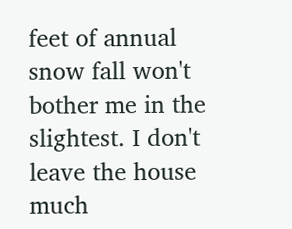feet of annual snow fall won't bother me in the slightest. I don't leave the house much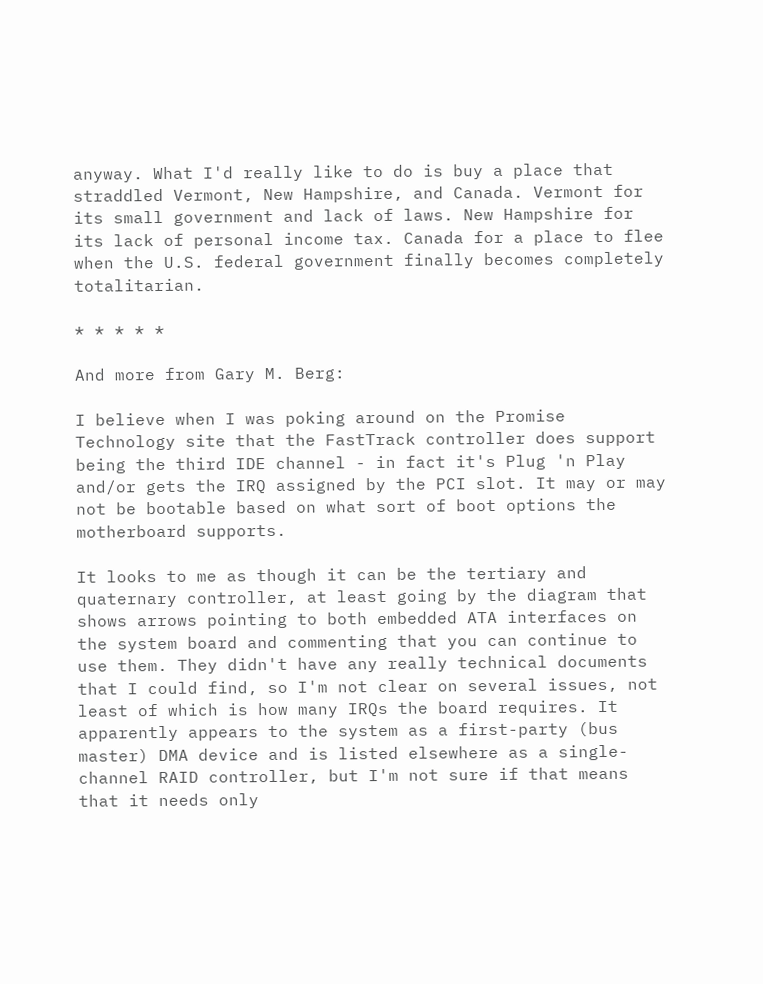anyway. What I'd really like to do is buy a place that straddled Vermont, New Hampshire, and Canada. Vermont for its small government and lack of laws. New Hampshire for its lack of personal income tax. Canada for a place to flee when the U.S. federal government finally becomes completely totalitarian.

* * * * *

And more from Gary M. Berg:

I believe when I was poking around on the Promise Technology site that the FastTrack controller does support being the third IDE channel - in fact it's Plug 'n Play and/or gets the IRQ assigned by the PCI slot. It may or may not be bootable based on what sort of boot options the motherboard supports.

It looks to me as though it can be the tertiary and quaternary controller, at least going by the diagram that shows arrows pointing to both embedded ATA interfaces on the system board and commenting that you can continue to use them. They didn't have any really technical documents that I could find, so I'm not clear on several issues, not least of which is how many IRQs the board requires. It apparently appears to the system as a first-party (bus master) DMA device and is listed elsewhere as a single-channel RAID controller, but I'm not sure if that means that it needs only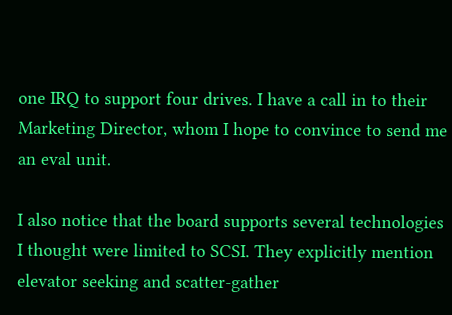one IRQ to support four drives. I have a call in to their Marketing Director, whom I hope to convince to send me an eval unit.

I also notice that the board supports several technologies I thought were limited to SCSI. They explicitly mention elevator seeking and scatter-gather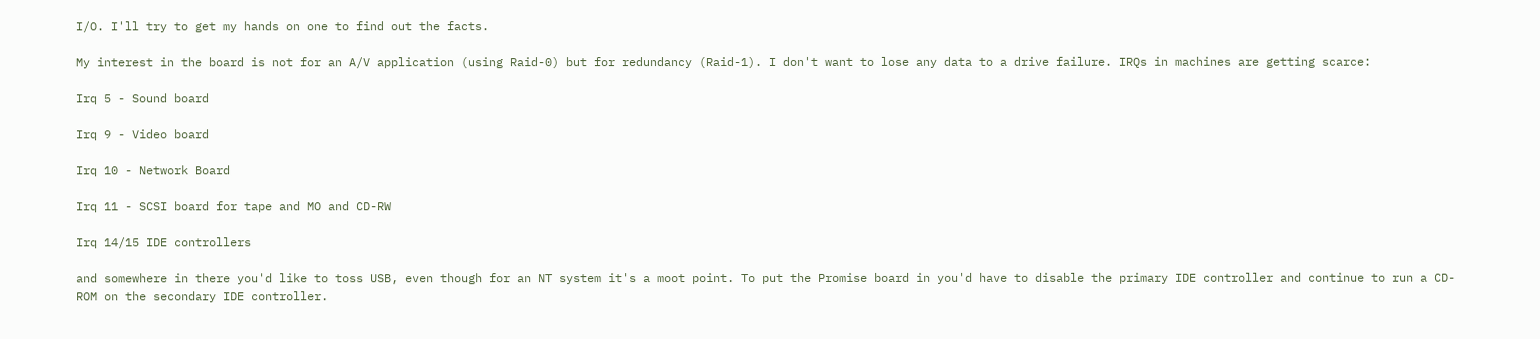I/O. I'll try to get my hands on one to find out the facts.

My interest in the board is not for an A/V application (using Raid-0) but for redundancy (Raid-1). I don't want to lose any data to a drive failure. IRQs in machines are getting scarce:

Irq 5 - Sound board

Irq 9 - Video board

Irq 10 - Network Board

Irq 11 - SCSI board for tape and MO and CD-RW

Irq 14/15 IDE controllers

and somewhere in there you'd like to toss USB, even though for an NT system it's a moot point. To put the Promise board in you'd have to disable the primary IDE controller and continue to run a CD-ROM on the secondary IDE controller.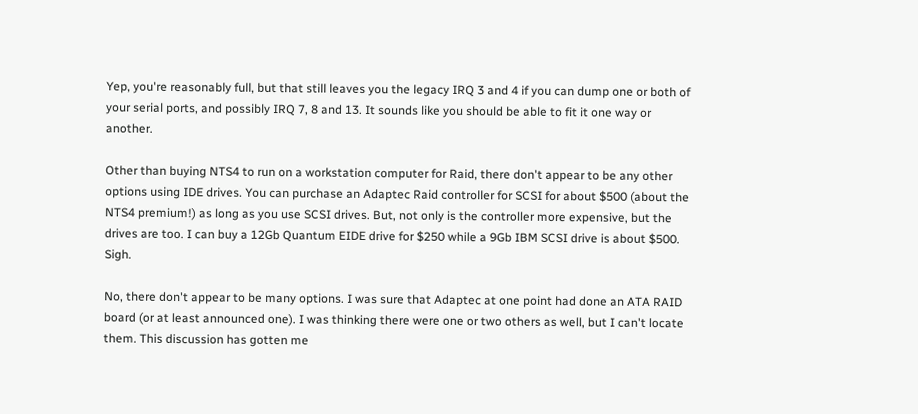Yep, you're reasonably full, but that still leaves you the legacy IRQ 3 and 4 if you can dump one or both of your serial ports, and possibly IRQ 7, 8 and 13. It sounds like you should be able to fit it one way or another.

Other than buying NTS4 to run on a workstation computer for Raid, there don't appear to be any other options using IDE drives. You can purchase an Adaptec Raid controller for SCSI for about $500 (about the NTS4 premium!) as long as you use SCSI drives. But, not only is the controller more expensive, but the drives are too. I can buy a 12Gb Quantum EIDE drive for $250 while a 9Gb IBM SCSI drive is about $500. Sigh.

No, there don't appear to be many options. I was sure that Adaptec at one point had done an ATA RAID board (or at least announced one). I was thinking there were one or two others as well, but I can't locate them. This discussion has gotten me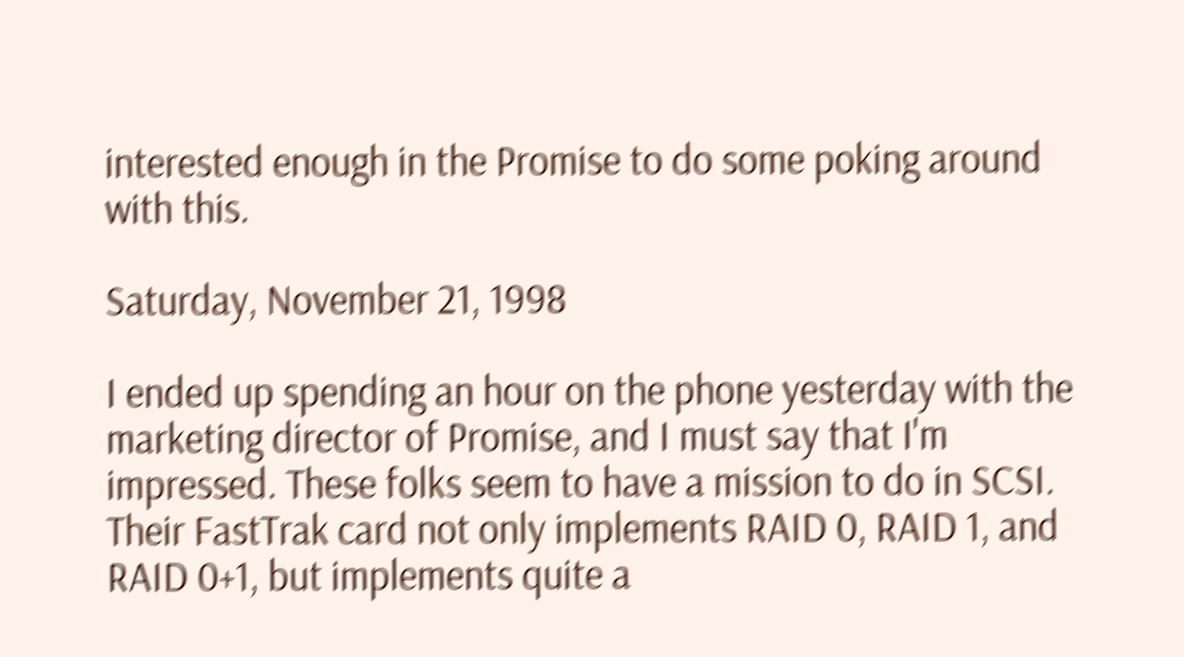interested enough in the Promise to do some poking around with this.

Saturday, November 21, 1998

I ended up spending an hour on the phone yesterday with the marketing director of Promise, and I must say that I'm impressed. These folks seem to have a mission to do in SCSI. Their FastTrak card not only implements RAID 0, RAID 1, and RAID 0+1, but implements quite a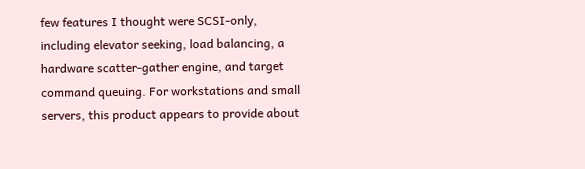few features I thought were SCSI-only, including elevator seeking, load balancing, a hardware scatter-gather engine, and target command queuing. For workstations and small servers, this product appears to provide about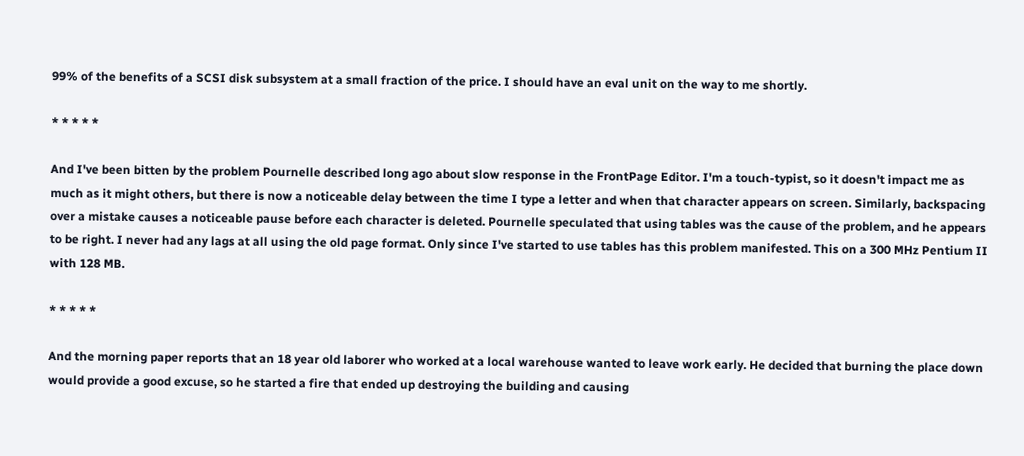99% of the benefits of a SCSI disk subsystem at a small fraction of the price. I should have an eval unit on the way to me shortly.

* * * * *

And I've been bitten by the problem Pournelle described long ago about slow response in the FrontPage Editor. I'm a touch-typist, so it doesn't impact me as much as it might others, but there is now a noticeable delay between the time I type a letter and when that character appears on screen. Similarly, backspacing over a mistake causes a noticeable pause before each character is deleted. Pournelle speculated that using tables was the cause of the problem, and he appears to be right. I never had any lags at all using the old page format. Only since I've started to use tables has this problem manifested. This on a 300 MHz Pentium II with 128 MB.

* * * * *

And the morning paper reports that an 18 year old laborer who worked at a local warehouse wanted to leave work early. He decided that burning the place down would provide a good excuse, so he started a fire that ended up destroying the building and causing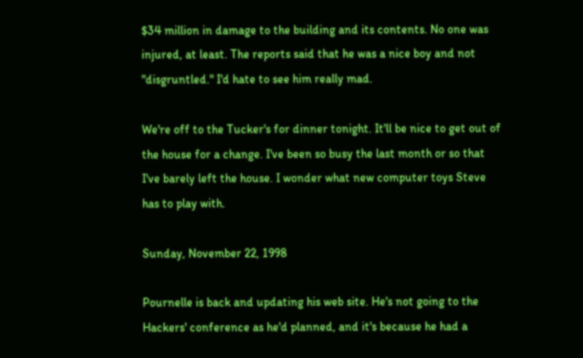$34 million in damage to the building and its contents. No one was injured, at least. The reports said that he was a nice boy and not "disgruntled." I'd hate to see him really mad.

We're off to the Tucker's for dinner tonight. It'll be nice to get out of the house for a change. I've been so busy the last month or so that I've barely left the house. I wonder what new computer toys Steve has to play with.

Sunday, November 22, 1998

Pournelle is back and updating his web site. He's not going to the Hackers' conference as he'd planned, and it's because he had a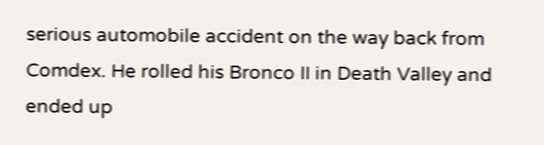serious automobile accident on the way back from Comdex. He rolled his Bronco II in Death Valley and ended up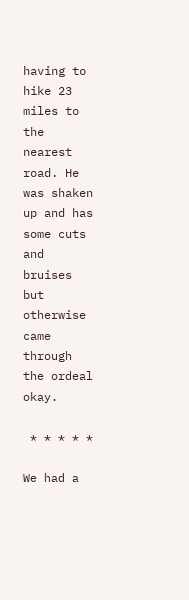having to hike 23 miles to the nearest road. He was shaken up and has some cuts and bruises but otherwise came through the ordeal okay.

 * * * * *

We had a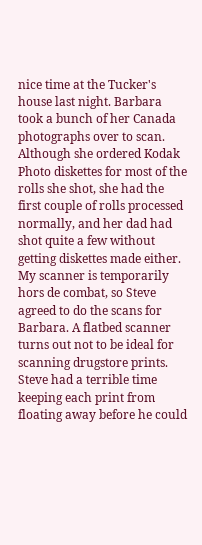nice time at the Tucker's house last night. Barbara took a bunch of her Canada photographs over to scan. Although she ordered Kodak Photo diskettes for most of the rolls she shot, she had the first couple of rolls processed normally, and her dad had shot quite a few without getting diskettes made either. My scanner is temporarily hors de combat, so Steve agreed to do the scans for Barbara. A flatbed scanner turns out not to be ideal for scanning drugstore prints. Steve had a terrible time keeping each print from floating away before he could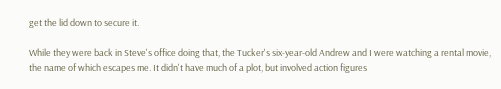get the lid down to secure it.

While they were back in Steve's office doing that, the Tucker's six-year-old Andrew and I were watching a rental movie, the name of which escapes me. It didn't have much of a plot, but involved action figures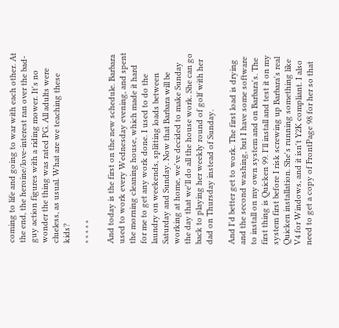coming to life and going to war with each other. At the end, the heroine/love-interest ran over the bad-guy action figures with a riding mower. It's no wonder the thing was rated PG. All adults were clueless, as usual. What are we teaching these kids?

* * * * *

And today is the first on the new schedule. Barbara used to work every Wednesday evening, and spent the morning cleaning house, which made it hard for me to get any work done. I used to do the laundry on weekends, splitting loads between Saturday and Sunday. Now that Barbara will be working at home, we've decided to make Sunday the day that we'll do all the house work. She can go back to playing her weekly round of golf with her dad on Thursday instead of Sunday.

And I'd better get to work. The first load is drying and the second washing, but I have some software to install on my own system and on Barbara's. The first thing is Quicken 99. I'll install and test it on my system first before I risk screwing up Barbara's real Quicken installation. She's running something like V4 for Windows, and it isn't Y2K compliant. I also need to get a copy of FrontPage 98 for her so that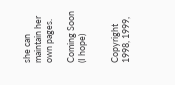she can maintain her own pages.

Coming Soon (I hope)


Copyright 1998, 1999,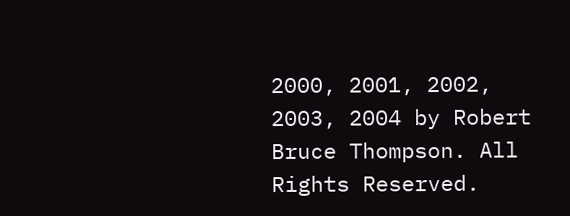2000, 2001, 2002, 2003, 2004 by Robert Bruce Thompson. All Rights Reserved.